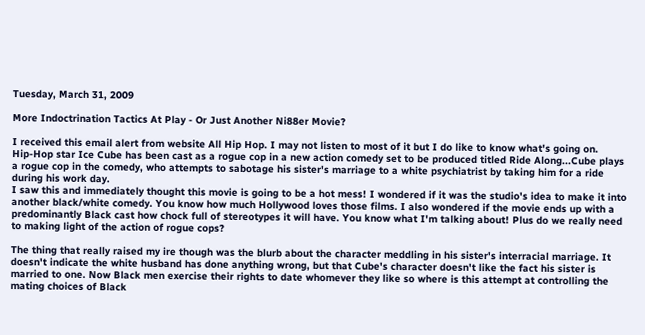Tuesday, March 31, 2009

More Indoctrination Tactics At Play - Or Just Another Ni88er Movie?

I received this email alert from website All Hip Hop. I may not listen to most of it but I do like to know what's going on.
Hip-Hop star Ice Cube has been cast as a rogue cop in a new action comedy set to be produced titled Ride Along...Cube plays a rogue cop in the comedy, who attempts to sabotage his sister's marriage to a white psychiatrist by taking him for a ride during his work day.
I saw this and immediately thought this movie is going to be a hot mess! I wondered if it was the studio's idea to make it into another black/white comedy. You know how much Hollywood loves those films. I also wondered if the movie ends up with a predominantly Black cast how chock full of stereotypes it will have. You know what I'm talking about! Plus do we really need to making light of the action of rogue cops?

The thing that really raised my ire though was the blurb about the character meddling in his sister's interracial marriage. It doesn't indicate the white husband has done anything wrong, but that Cube's character doesn't like the fact his sister is married to one. Now Black men exercise their rights to date whomever they like so where is this attempt at controlling the mating choices of Black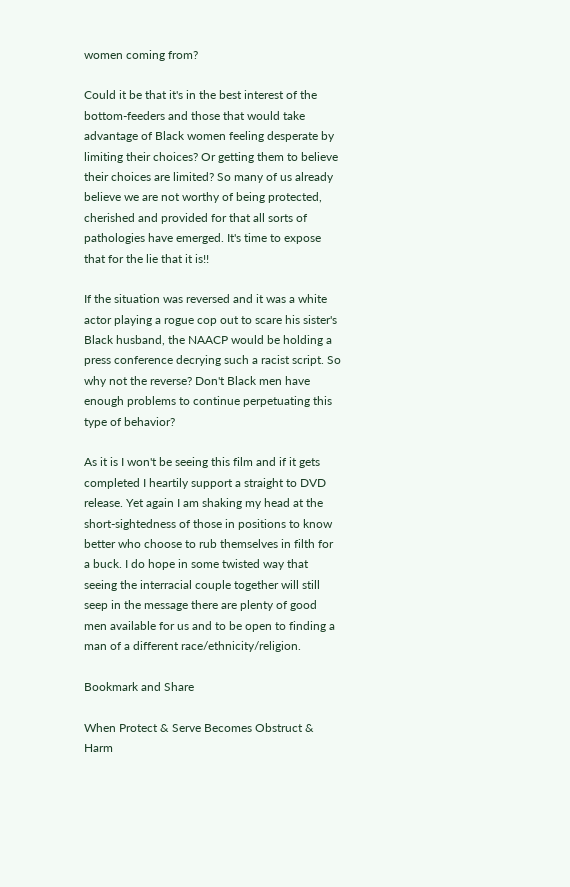women coming from?

Could it be that it's in the best interest of the bottom-feeders and those that would take advantage of Black women feeling desperate by limiting their choices? Or getting them to believe their choices are limited? So many of us already believe we are not worthy of being protected, cherished and provided for that all sorts of pathologies have emerged. It's time to expose that for the lie that it is!!

If the situation was reversed and it was a white actor playing a rogue cop out to scare his sister's Black husband, the NAACP would be holding a press conference decrying such a racist script. So why not the reverse? Don't Black men have enough problems to continue perpetuating this type of behavior?

As it is I won't be seeing this film and if it gets completed I heartily support a straight to DVD release. Yet again I am shaking my head at the short-sightedness of those in positions to know better who choose to rub themselves in filth for a buck. I do hope in some twisted way that seeing the interracial couple together will still seep in the message there are plenty of good men available for us and to be open to finding a man of a different race/ethnicity/religion.

Bookmark and Share

When Protect & Serve Becomes Obstruct & Harm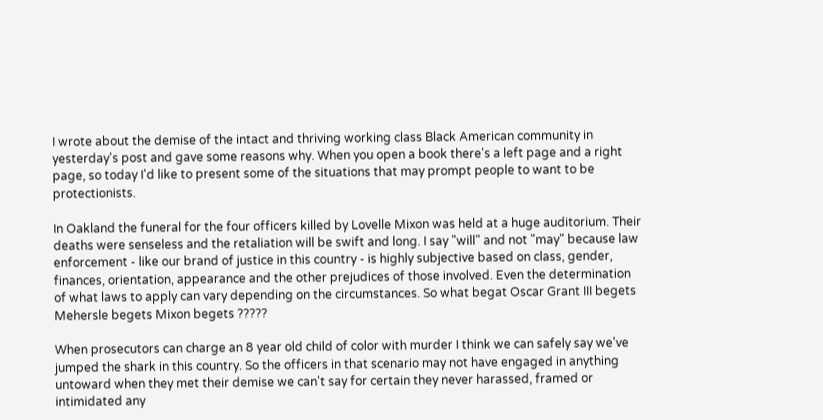I wrote about the demise of the intact and thriving working class Black American community in yesterday's post and gave some reasons why. When you open a book there's a left page and a right page, so today I'd like to present some of the situations that may prompt people to want to be protectionists.

In Oakland the funeral for the four officers killed by Lovelle Mixon was held at a huge auditorium. Their deaths were senseless and the retaliation will be swift and long. I say "will" and not "may" because law enforcement - like our brand of justice in this country - is highly subjective based on class, gender, finances, orientation, appearance and the other prejudices of those involved. Even the determination of what laws to apply can vary depending on the circumstances. So what begat Oscar Grant III begets Mehersle begets Mixon begets ?????

When prosecutors can charge an 8 year old child of color with murder I think we can safely say we've jumped the shark in this country. So the officers in that scenario may not have engaged in anything untoward when they met their demise we can't say for certain they never harassed, framed or intimidated any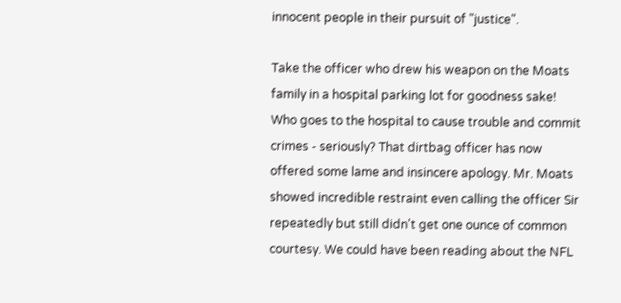innocent people in their pursuit of "justice".

Take the officer who drew his weapon on the Moats family in a hospital parking lot for goodness sake! Who goes to the hospital to cause trouble and commit crimes - seriously? That dirtbag officer has now offered some lame and insincere apology. Mr. Moats showed incredible restraint even calling the officer Sir repeatedly but still didn't get one ounce of common courtesy. We could have been reading about the NFL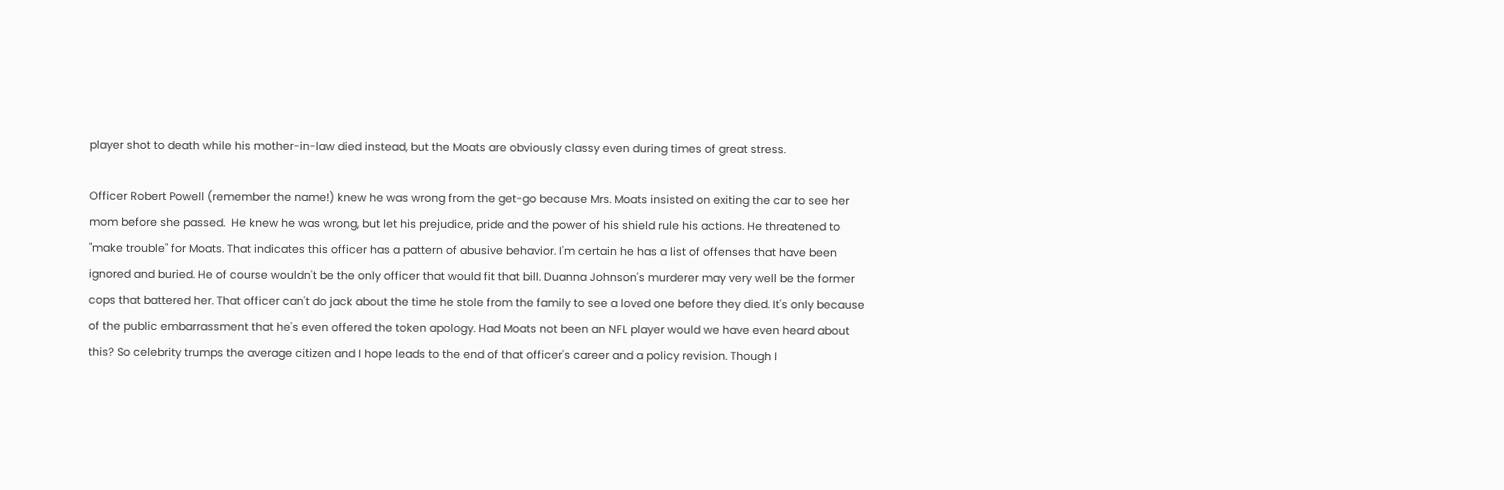player shot to death while his mother-in-law died instead, but the Moats are obviously classy even during times of great stress.

Officer Robert Powell (remember the name!) knew he was wrong from the get-go because Mrs. Moats insisted on exiting the car to see her mom before she passed.  He knew he was wrong, but let his prejudice, pride and the power of his shield rule his actions. He threatened to "make trouble" for Moats. That indicates this officer has a pattern of abusive behavior. I'm certain he has a list of offenses that have been ignored and buried. He of course wouldn't be the only officer that would fit that bill. Duanna Johnson's murderer may very well be the former cops that battered her. That officer can't do jack about the time he stole from the family to see a loved one before they died. It's only because of the public embarrassment that he's even offered the token apology. Had Moats not been an NFL player would we have even heard about this? So celebrity trumps the average citizen and I hope leads to the end of that officer's career and a policy revision. Though I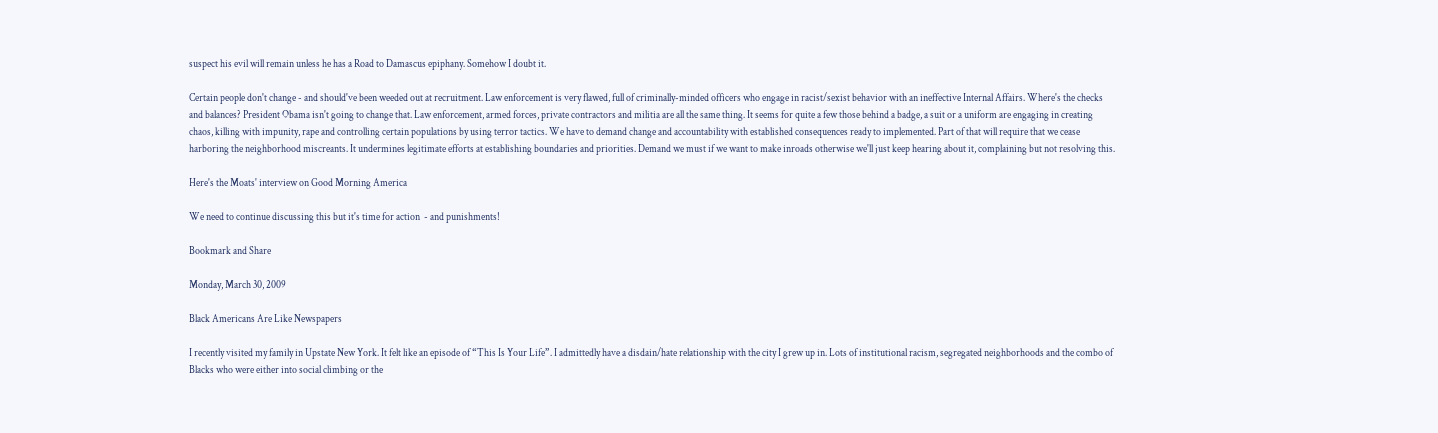suspect his evil will remain unless he has a Road to Damascus epiphany. Somehow I doubt it.

Certain people don't change - and should've been weeded out at recruitment. Law enforcement is very flawed, full of criminally-minded officers who engage in racist/sexist behavior with an ineffective Internal Affairs. Where's the checks and balances? President Obama isn't going to change that. Law enforcement, armed forces, private contractors and militia are all the same thing. It seems for quite a few those behind a badge, a suit or a uniform are engaging in creating chaos, killing with impunity, rape and controlling certain populations by using terror tactics. We have to demand change and accountability with established consequences ready to implemented. Part of that will require that we cease harboring the neighborhood miscreants. It undermines legitimate efforts at establishing boundaries and priorities. Demand we must if we want to make inroads otherwise we'll just keep hearing about it, complaining but not resolving this.

Here's the Moats' interview on Good Morning America

We need to continue discussing this but it's time for action  - and punishments!

Bookmark and Share

Monday, March 30, 2009

Black Americans Are Like Newspapers

I recently visited my family in Upstate New York. It felt like an episode of “This Is Your Life”. I admittedly have a disdain/hate relationship with the city I grew up in. Lots of institutional racism, segregated neighborhoods and the combo of Blacks who were either into social climbing or the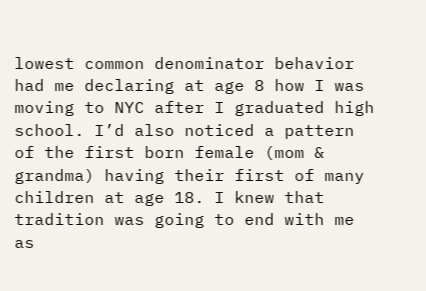lowest common denominator behavior had me declaring at age 8 how I was moving to NYC after I graduated high school. I’d also noticed a pattern of the first born female (mom & grandma) having their first of many children at age 18. I knew that tradition was going to end with me as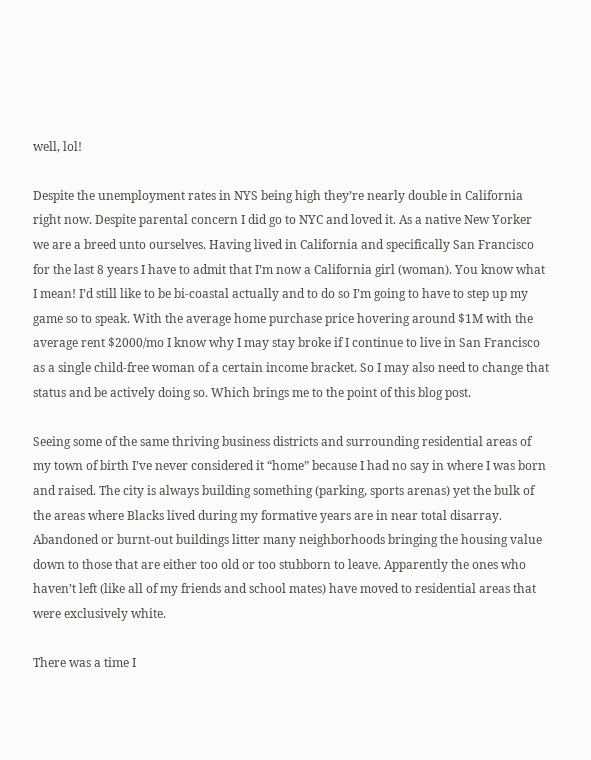well, lol!

Despite the unemployment rates in NYS being high they’re nearly double in California right now. Despite parental concern I did go to NYC and loved it. As a native New Yorker we are a breed unto ourselves. Having lived in California and specifically San Francisco for the last 8 years I have to admit that I’m now a California girl (woman). You know what I mean! I’d still like to be bi-coastal actually and to do so I’m going to have to step up my game so to speak. With the average home purchase price hovering around $1M with the average rent $2000/mo I know why I may stay broke if I continue to live in San Francisco as a single child-free woman of a certain income bracket. So I may also need to change that status and be actively doing so. Which brings me to the point of this blog post.

Seeing some of the same thriving business districts and surrounding residential areas of my town of birth I’ve never considered it “home” because I had no say in where I was born and raised. The city is always building something (parking, sports arenas) yet the bulk of the areas where Blacks lived during my formative years are in near total disarray. Abandoned or burnt-out buildings litter many neighborhoods bringing the housing value down to those that are either too old or too stubborn to leave. Apparently the ones who haven’t left (like all of my friends and school mates) have moved to residential areas that were exclusively white.

There was a time I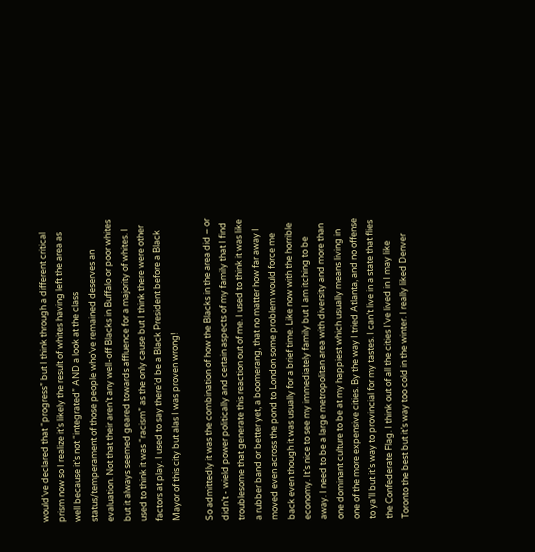would’ve declared that “progress” but I think through a different critical prism now so I realize it’s likely the result of whites having left the area as well because it’s not “integrated” AND a look at the class status/temperament of those people who’ve remained deserves an evaluation. Not that their aren’t any well-off Blacks in Buffalo or poor whites but it always seemed geared towards affluence for a majority of whites. I used to think it was “racism” as the only cause but I think there were other factors at play. I used to say there’d be a Black President before a Black Mayor of this city but alas I was proven wrong!

So admittedly it was the combination of how the Blacks in the area did – or didn’t - wield power politically and certain aspects of my family that I find troublesome that generate this reaction out of me. I used to think it was like a rubber band or better yet, a boomerang, that no matter how far away I moved even across the pond to London some problem would force me back even though it was usually for a brief time. Like now with the horrible economy. It’s nice to see my immediately family but I am itching to be away. I need to be a large metropolitan area with diversity and more than one dominant culture to be at my happiest which usually means living in one of the more expensive cities. By the way I tried Atlanta, and no offense to ya’ll but it’s way to provincial for my tastes. I can’t live in a state that flies the Confederate Flag. I think out of all the cities I’ve lived in I may like Toronto the best but it’s way too cold in the winter. I really liked Denver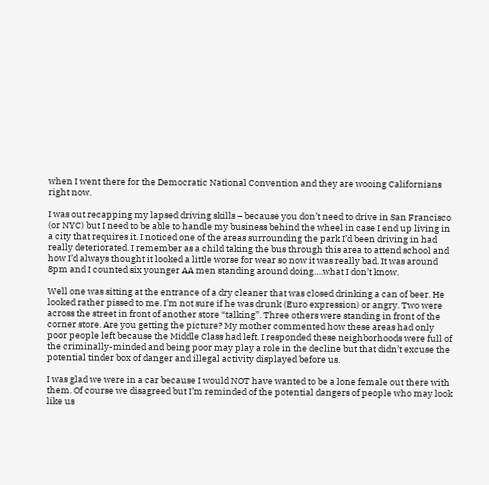when I went there for the Democratic National Convention and they are wooing Californians right now.

I was out recapping my lapsed driving skills – because you don’t need to drive in San Francisco (or NYC) but I need to be able to handle my business behind the wheel in case I end up living in a city that requires it. I noticed one of the areas surrounding the park I’d been driving in had really deteriorated. I remember as a child taking the bus through this area to attend school and how I’d always thought it looked a little worse for wear so now it was really bad. It was around 8pm and I counted six younger AA men standing around doing….what I don’t know.

Well one was sitting at the entrance of a dry cleaner that was closed drinking a can of beer. He looked rather pissed to me. I’m not sure if he was drunk (Euro expression) or angry. Two were across the street in front of another store “talking”. Three others were standing in front of the corner store. Are you getting the picture? My mother commented how these areas had only poor people left because the Middle Class had left. I responded these neighborhoods were full of the criminally-minded and being poor may play a role in the decline but that didn’t excuse the potential tinder box of danger and illegal activity displayed before us.

I was glad we were in a car because I would NOT have wanted to be a lone female out there with them. Of course we disagreed but I’m reminded of the potential dangers of people who may look like us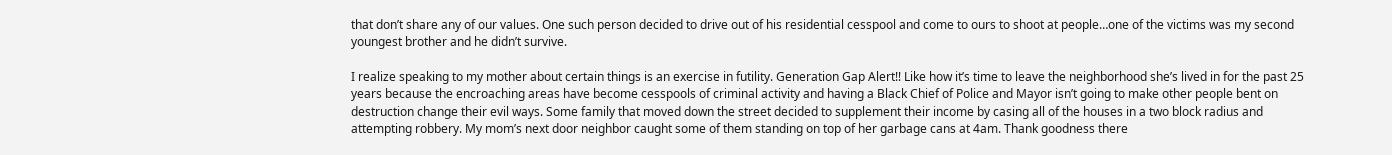that don’t share any of our values. One such person decided to drive out of his residential cesspool and come to ours to shoot at people…one of the victims was my second youngest brother and he didn’t survive.

I realize speaking to my mother about certain things is an exercise in futility. Generation Gap Alert!! Like how it’s time to leave the neighborhood she’s lived in for the past 25 years because the encroaching areas have become cesspools of criminal activity and having a Black Chief of Police and Mayor isn’t going to make other people bent on destruction change their evil ways. Some family that moved down the street decided to supplement their income by casing all of the houses in a two block radius and attempting robbery. My mom’s next door neighbor caught some of them standing on top of her garbage cans at 4am. Thank goodness there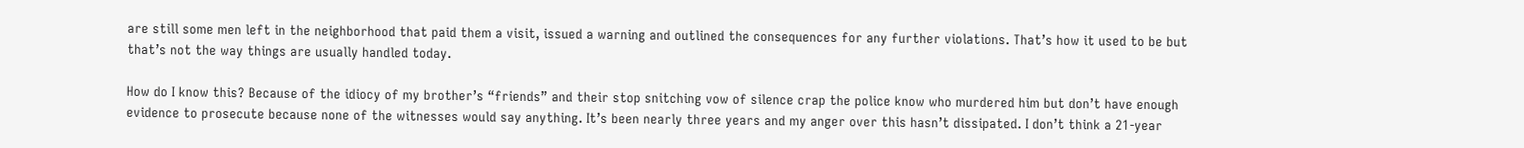are still some men left in the neighborhood that paid them a visit, issued a warning and outlined the consequences for any further violations. That’s how it used to be but that’s not the way things are usually handled today.

How do I know this? Because of the idiocy of my brother’s “friends” and their stop snitching vow of silence crap the police know who murdered him but don’t have enough evidence to prosecute because none of the witnesses would say anything. It’s been nearly three years and my anger over this hasn’t dissipated. I don’t think a 21-year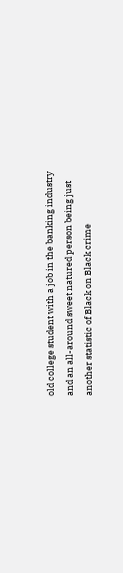old college student with a job in the banking industry and an all-around sweet natured person being just another statistic of Black on Black crime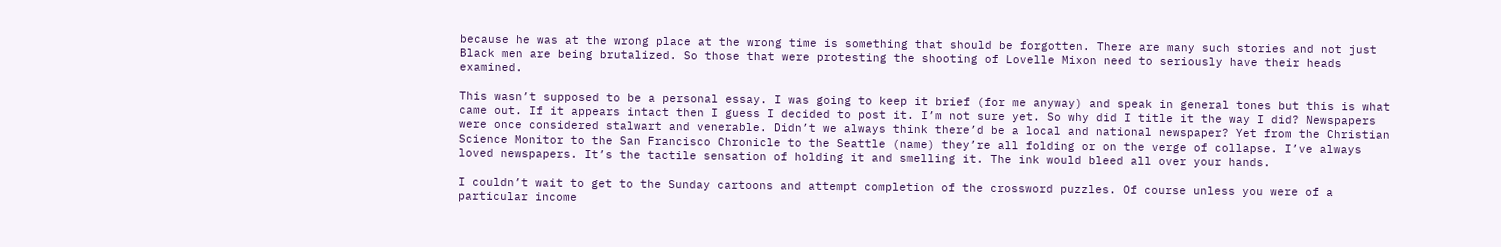because he was at the wrong place at the wrong time is something that should be forgotten. There are many such stories and not just Black men are being brutalized. So those that were protesting the shooting of Lovelle Mixon need to seriously have their heads examined.

This wasn’t supposed to be a personal essay. I was going to keep it brief (for me anyway) and speak in general tones but this is what came out. If it appears intact then I guess I decided to post it. I’m not sure yet. So why did I title it the way I did? Newspapers were once considered stalwart and venerable. Didn’t we always think there’d be a local and national newspaper? Yet from the Christian Science Monitor to the San Francisco Chronicle to the Seattle (name) they’re all folding or on the verge of collapse. I’ve always loved newspapers. It’s the tactile sensation of holding it and smelling it. The ink would bleed all over your hands.

I couldn’t wait to get to the Sunday cartoons and attempt completion of the crossword puzzles. Of course unless you were of a particular income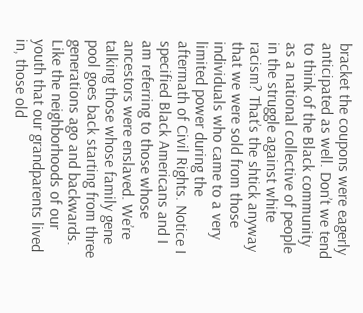bracket the coupons were eagerly anticipated as well. Don’t we tend to think of the Black community as a national collective of people in the struggle against white racism? That’s the shtick anyway that we were sold from those individuals who came to a very limited power during the aftermath of Civil Rights. Notice I specified Black Americans and I am referring to those whose ancestors were enslaved. We’re talking those whose family gene pool goes back starting from three generations ago and backwards. Like the neighborhoods of our youth that our grandparents lived in, those old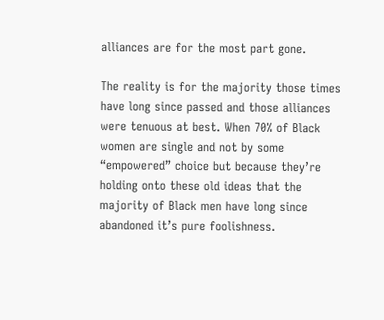alliances are for the most part gone.

The reality is for the majority those times have long since passed and those alliances were tenuous at best. When 70% of Black women are single and not by some “empowered” choice but because they’re holding onto these old ideas that the majority of Black men have long since abandoned it’s pure foolishness.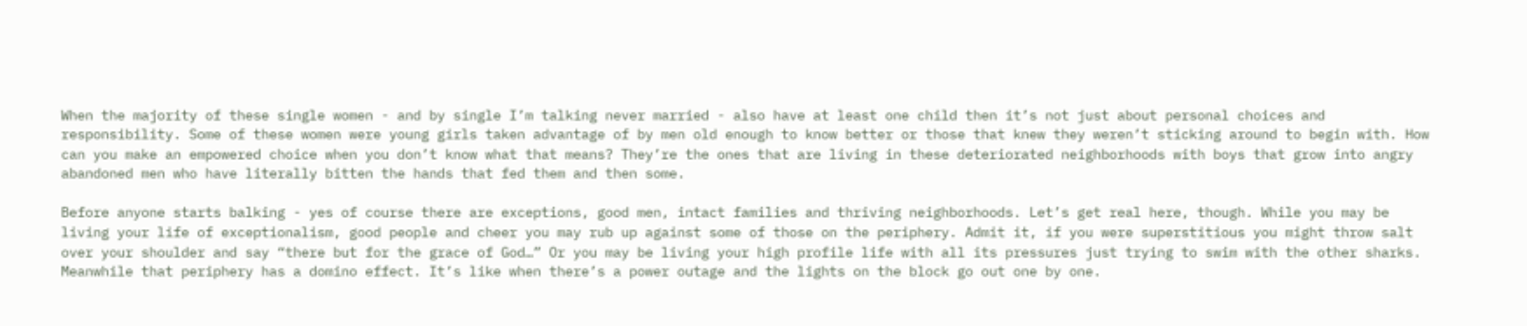When the majority of these single women - and by single I’m talking never married - also have at least one child then it’s not just about personal choices and responsibility. Some of these women were young girls taken advantage of by men old enough to know better or those that knew they weren’t sticking around to begin with. How can you make an empowered choice when you don’t know what that means? They’re the ones that are living in these deteriorated neighborhoods with boys that grow into angry abandoned men who have literally bitten the hands that fed them and then some.

Before anyone starts balking - yes of course there are exceptions, good men, intact families and thriving neighborhoods. Let’s get real here, though. While you may be living your life of exceptionalism, good people and cheer you may rub up against some of those on the periphery. Admit it, if you were superstitious you might throw salt over your shoulder and say “there but for the grace of God…” Or you may be living your high profile life with all its pressures just trying to swim with the other sharks. Meanwhile that periphery has a domino effect. It’s like when there’s a power outage and the lights on the block go out one by one.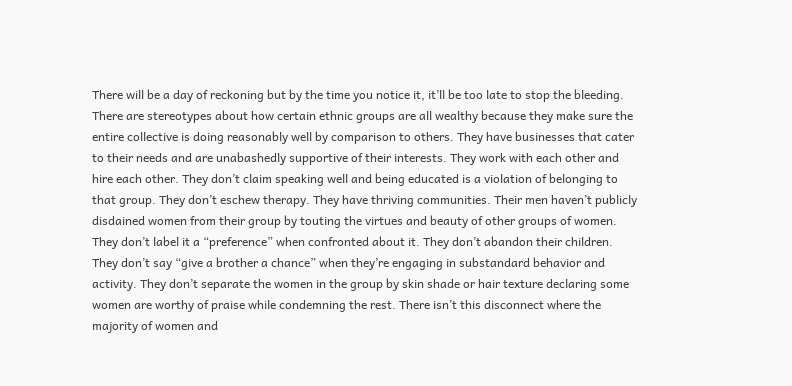There will be a day of reckoning but by the time you notice it, it’ll be too late to stop the bleeding. There are stereotypes about how certain ethnic groups are all wealthy because they make sure the entire collective is doing reasonably well by comparison to others. They have businesses that cater to their needs and are unabashedly supportive of their interests. They work with each other and hire each other. They don’t claim speaking well and being educated is a violation of belonging to that group. They don’t eschew therapy. They have thriving communities. Their men haven’t publicly disdained women from their group by touting the virtues and beauty of other groups of women. They don’t label it a “preference” when confronted about it. They don’t abandon their children. They don’t say “give a brother a chance” when they’re engaging in substandard behavior and activity. They don’t separate the women in the group by skin shade or hair texture declaring some women are worthy of praise while condemning the rest. There isn’t this disconnect where the majority of women and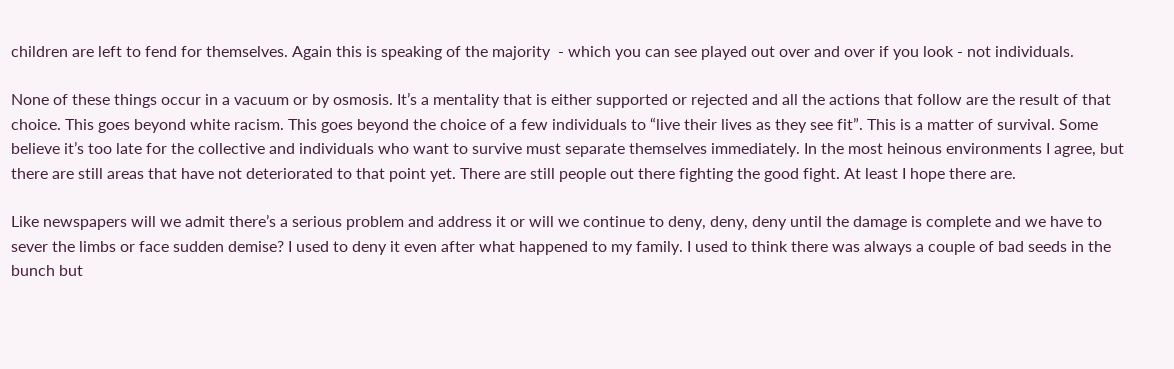children are left to fend for themselves. Again this is speaking of the majority  - which you can see played out over and over if you look - not individuals.

None of these things occur in a vacuum or by osmosis. It’s a mentality that is either supported or rejected and all the actions that follow are the result of that choice. This goes beyond white racism. This goes beyond the choice of a few individuals to “live their lives as they see fit”. This is a matter of survival. Some believe it’s too late for the collective and individuals who want to survive must separate themselves immediately. In the most heinous environments I agree, but there are still areas that have not deteriorated to that point yet. There are still people out there fighting the good fight. At least I hope there are.

Like newspapers will we admit there’s a serious problem and address it or will we continue to deny, deny, deny until the damage is complete and we have to sever the limbs or face sudden demise? I used to deny it even after what happened to my family. I used to think there was always a couple of bad seeds in the bunch but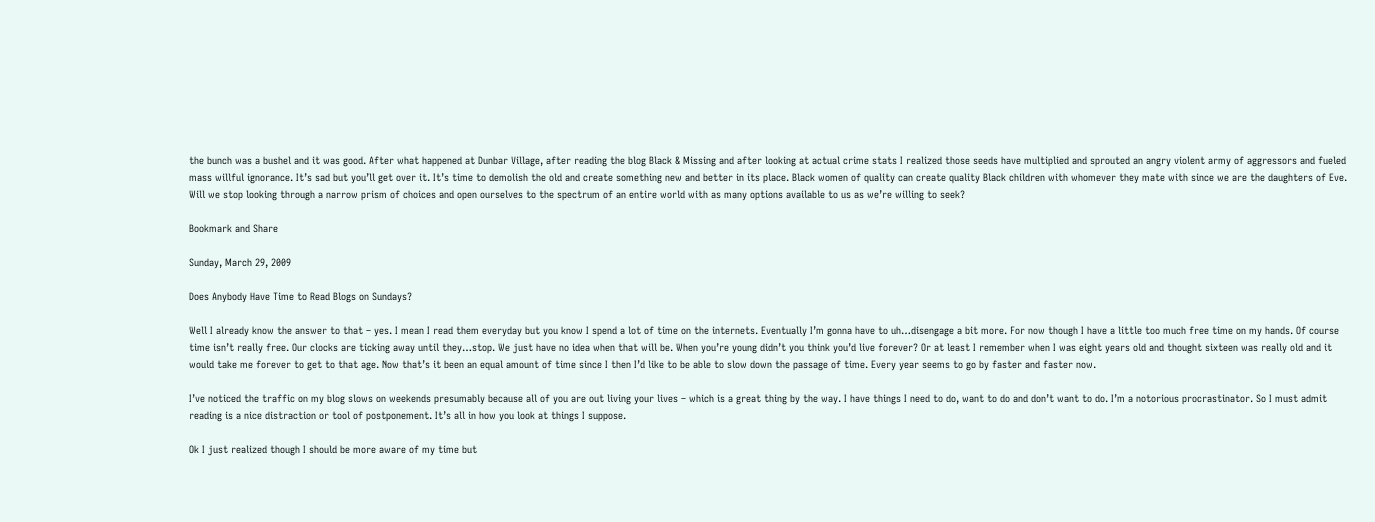the bunch was a bushel and it was good. After what happened at Dunbar Village, after reading the blog Black & Missing and after looking at actual crime stats I realized those seeds have multiplied and sprouted an angry violent army of aggressors and fueled mass willful ignorance. It’s sad but you’ll get over it. It’s time to demolish the old and create something new and better in its place. Black women of quality can create quality Black children with whomever they mate with since we are the daughters of Eve. Will we stop looking through a narrow prism of choices and open ourselves to the spectrum of an entire world with as many options available to us as we’re willing to seek?

Bookmark and Share

Sunday, March 29, 2009

Does Anybody Have Time to Read Blogs on Sundays?

Well I already know the answer to that – yes. I mean I read them everyday but you know I spend a lot of time on the internets. Eventually I’m gonna have to uh…disengage a bit more. For now though I have a little too much free time on my hands. Of course time isn’t really free. Our clocks are ticking away until they…stop. We just have no idea when that will be. When you’re young didn’t you think you’d live forever? Or at least I remember when I was eight years old and thought sixteen was really old and it would take me forever to get to that age. Now that’s it been an equal amount of time since I then I’d like to be able to slow down the passage of time. Every year seems to go by faster and faster now.

I’ve noticed the traffic on my blog slows on weekends presumably because all of you are out living your lives – which is a great thing by the way. I have things I need to do, want to do and don’t want to do. I’m a notorious procrastinator. So I must admit reading is a nice distraction or tool of postponement. It’s all in how you look at things I suppose.

Ok I just realized though I should be more aware of my time but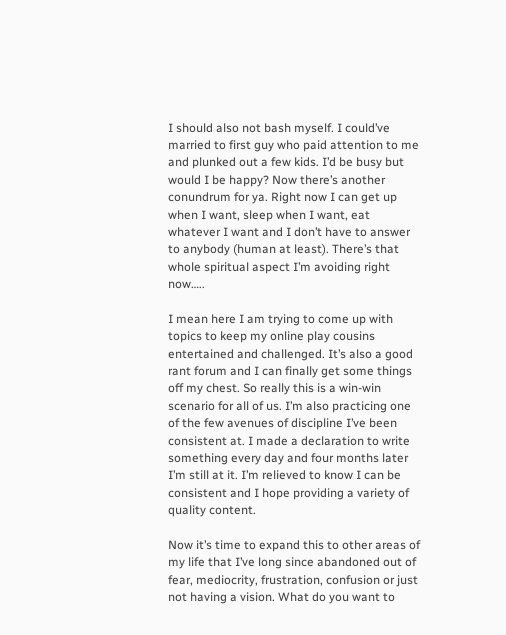I should also not bash myself. I could’ve married to first guy who paid attention to me and plunked out a few kids. I’d be busy but would I be happy? Now there’s another conundrum for ya. Right now I can get up when I want, sleep when I want, eat whatever I want and I don’t have to answer to anybody (human at least). There’s that whole spiritual aspect I’m avoiding right now…..

I mean here I am trying to come up with topics to keep my online play cousins entertained and challenged. It’s also a good rant forum and I can finally get some things off my chest. So really this is a win-win scenario for all of us. I’m also practicing one of the few avenues of discipline I’ve been consistent at. I made a declaration to write something every day and four months later I’m still at it. I’m relieved to know I can be consistent and I hope providing a variety of quality content.

Now it’s time to expand this to other areas of my life that I’ve long since abandoned out of fear, mediocrity, frustration, confusion or just not having a vision. What do you want to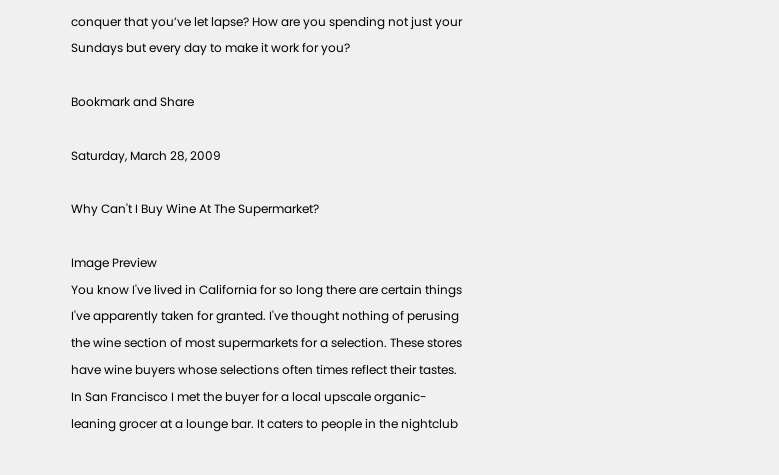conquer that you’ve let lapse? How are you spending not just your Sundays but every day to make it work for you?

Bookmark and Share

Saturday, March 28, 2009

Why Can't I Buy Wine At The Supermarket?

Image Preview
You know I've lived in California for so long there are certain things I've apparently taken for granted. I've thought nothing of perusing the wine section of most supermarkets for a selection. These stores have wine buyers whose selections often times reflect their tastes. In San Francisco I met the buyer for a local upscale organic-leaning grocer at a lounge bar. It caters to people in the nightclub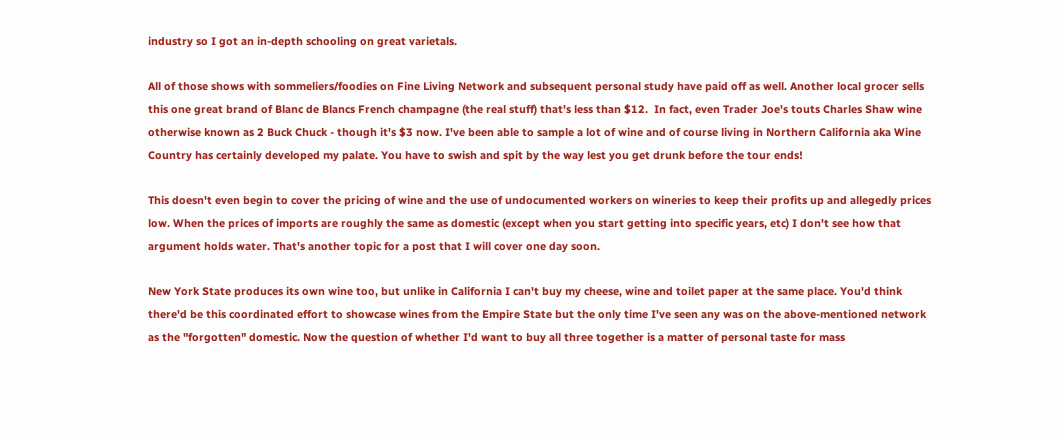industry so I got an in-depth schooling on great varietals.

All of those shows with sommeliers/foodies on Fine Living Network and subsequent personal study have paid off as well. Another local grocer sells this one great brand of Blanc de Blancs French champagne (the real stuff) that's less than $12.  In fact, even Trader Joe's touts Charles Shaw wine otherwise known as 2 Buck Chuck - though it's $3 now. I've been able to sample a lot of wine and of course living in Northern California aka Wine Country has certainly developed my palate. You have to swish and spit by the way lest you get drunk before the tour ends!

This doesn't even begin to cover the pricing of wine and the use of undocumented workers on wineries to keep their profits up and allegedly prices low. When the prices of imports are roughly the same as domestic (except when you start getting into specific years, etc) I don't see how that argument holds water. That's another topic for a post that I will cover one day soon.

New York State produces its own wine too, but unlike in California I can't buy my cheese, wine and toilet paper at the same place. You'd think there'd be this coordinated effort to showcase wines from the Empire State but the only time I've seen any was on the above-mentioned network as the "forgotten" domestic. Now the question of whether I'd want to buy all three together is a matter of personal taste for mass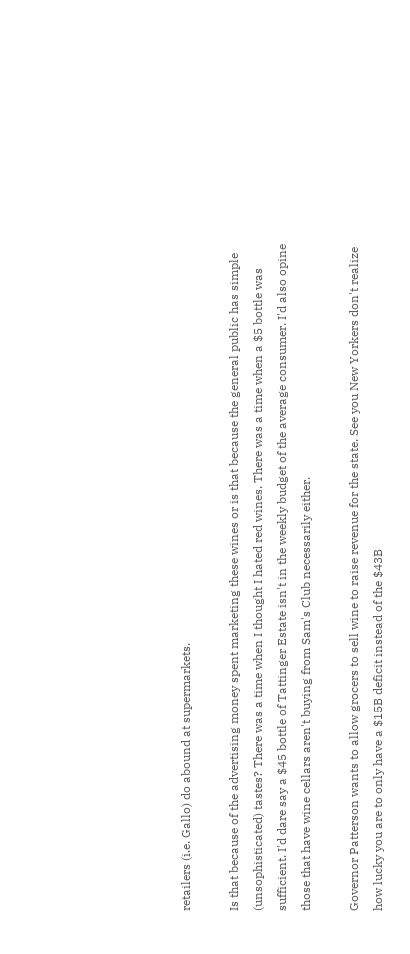retailers (i.e. Gallo) do abound at supermarkets.

Is that because of the advertising money spent marketing these wines or is that because the general public has simple (unsophisticated) tastes? There was a time when I thought I hated red wines. There was a time when a $5 bottle was sufficient. I'd dare say a $45 bottle of Tattinger Estate isn't in the weekly budget of the average consumer. I'd also opine those that have wine cellars aren't buying from Sam's Club necessarily either.

Governor Patterson wants to allow grocers to sell wine to raise revenue for the state. See you New Yorkers don't realize how lucky you are to only have a $15B deficit instead of the $43B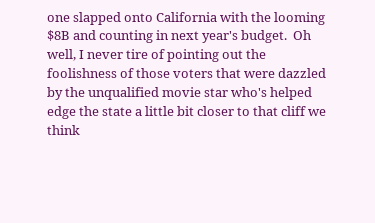one slapped onto California with the looming $8B and counting in next year's budget.  Oh well, I never tire of pointing out the foolishness of those voters that were dazzled by the unqualified movie star who's helped edge the state a little bit closer to that cliff we think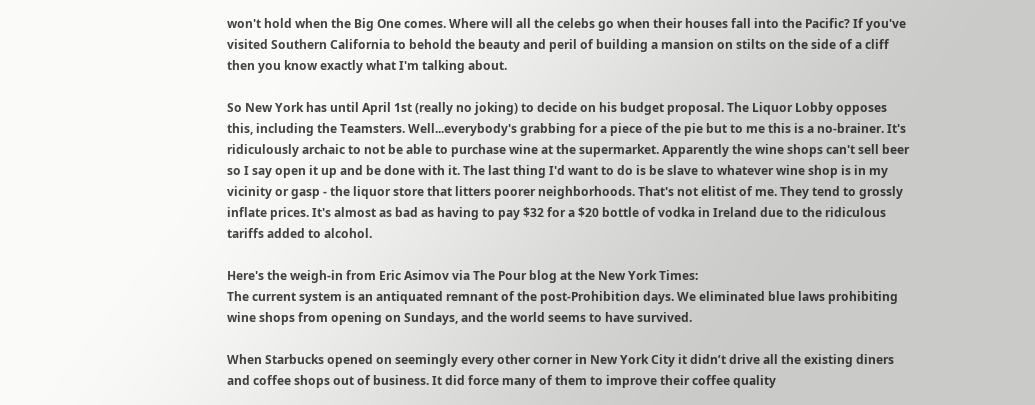won't hold when the Big One comes. Where will all the celebs go when their houses fall into the Pacific? If you've visited Southern California to behold the beauty and peril of building a mansion on stilts on the side of a cliff then you know exactly what I'm talking about.

So New York has until April 1st (really no joking) to decide on his budget proposal. The Liquor Lobby opposes this, including the Teamsters. Well...everybody's grabbing for a piece of the pie but to me this is a no-brainer. It's ridiculously archaic to not be able to purchase wine at the supermarket. Apparently the wine shops can't sell beer so I say open it up and be done with it. The last thing I'd want to do is be slave to whatever wine shop is in my vicinity or gasp - the liquor store that litters poorer neighborhoods. That's not elitist of me. They tend to grossly inflate prices. It's almost as bad as having to pay $32 for a $20 bottle of vodka in Ireland due to the ridiculous tariffs added to alcohol.

Here's the weigh-in from Eric Asimov via The Pour blog at the New York Times:
The current system is an antiquated remnant of the post-Prohibition days. We eliminated blue laws prohibiting wine shops from opening on Sundays, and the world seems to have survived.

When Starbucks opened on seemingly every other corner in New York City it didn’t drive all the existing diners and coffee shops out of business. It did force many of them to improve their coffee quality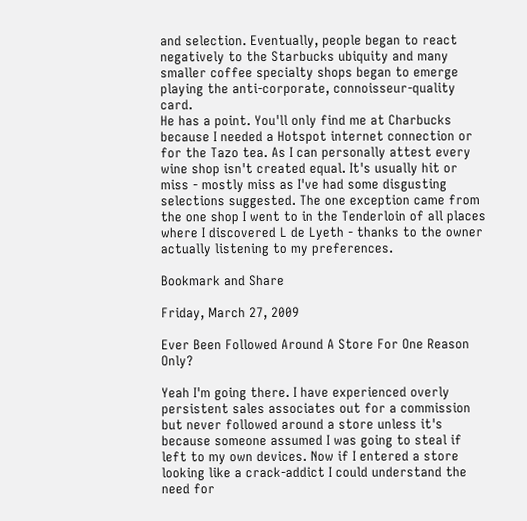and selection. Eventually, people began to react negatively to the Starbucks ubiquity and many smaller coffee specialty shops began to emerge playing the anti-corporate, connoisseur-quality card.
He has a point. You'll only find me at Charbucks because I needed a Hotspot internet connection or for the Tazo tea. As I can personally attest every wine shop isn't created equal. It's usually hit or miss - mostly miss as I've had some disgusting selections suggested. The one exception came from the one shop I went to in the Tenderloin of all places where I discovered L de Lyeth - thanks to the owner actually listening to my preferences.

Bookmark and Share

Friday, March 27, 2009

Ever Been Followed Around A Store For One Reason Only?

Yeah I'm going there. I have experienced overly persistent sales associates out for a commission but never followed around a store unless it's because someone assumed I was going to steal if left to my own devices. Now if I entered a store looking like a crack-addict I could understand the need for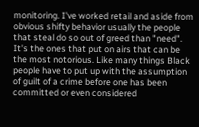monitoring. I've worked retail and aside from obvious shifty behavior usually the people that steal do so out of greed than "need". It's the ones that put on airs that can be the most notorious. Like many things Black people have to put up with the assumption of guilt of a crime before one has been committed or even considered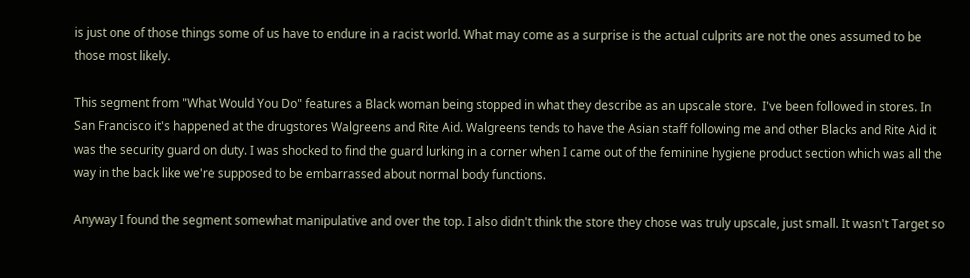is just one of those things some of us have to endure in a racist world. What may come as a surprise is the actual culprits are not the ones assumed to be those most likely.

This segment from "What Would You Do" features a Black woman being stopped in what they describe as an upscale store.  I've been followed in stores. In San Francisco it's happened at the drugstores Walgreens and Rite Aid. Walgreens tends to have the Asian staff following me and other Blacks and Rite Aid it was the security guard on duty. I was shocked to find the guard lurking in a corner when I came out of the feminine hygiene product section which was all the way in the back like we're supposed to be embarrassed about normal body functions.

Anyway I found the segment somewhat manipulative and over the top. I also didn't think the store they chose was truly upscale, just small. It wasn't Target so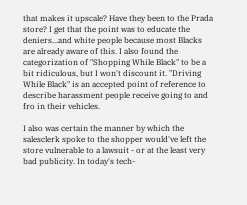that makes it upscale? Have they been to the Prada store? I get that the point was to educate the deniers...and white people because most Blacks are already aware of this. I also found the categorization of "Shopping While Black" to be a bit ridiculous, but I won't discount it. "Driving While Black" is an accepted point of reference to describe harassment people receive going to and fro in their vehicles.

I also was certain the manner by which the salesclerk spoke to the shopper would've left the store vulnerable to a lawsuit - or at the least very bad publicity. In today's tech-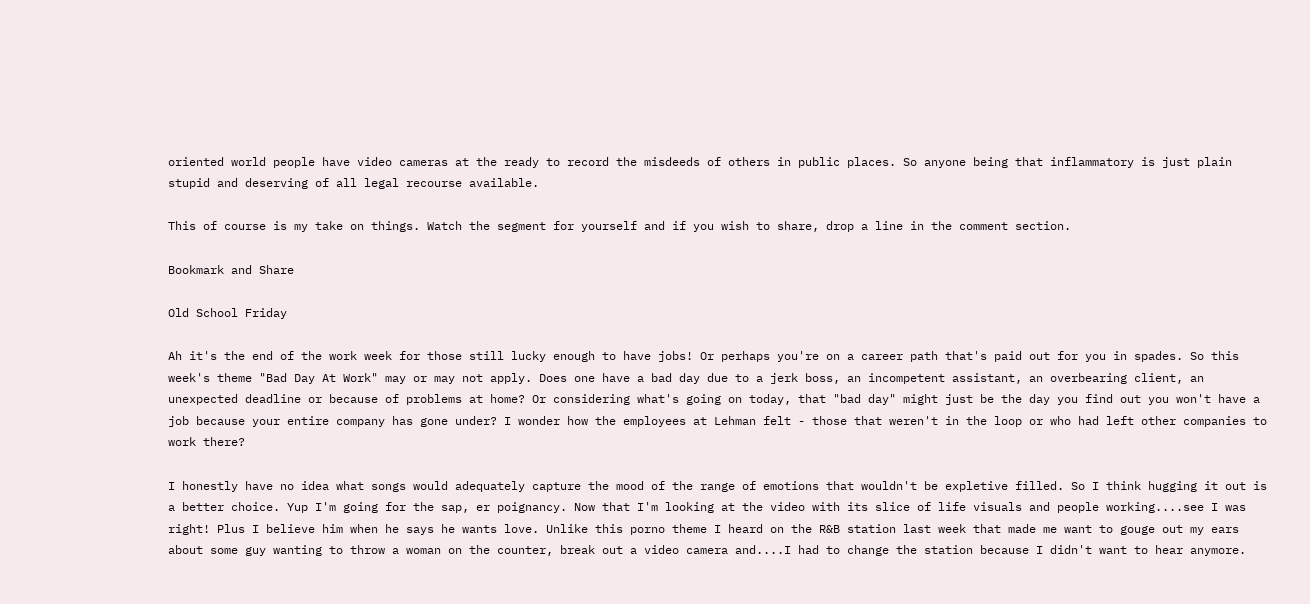oriented world people have video cameras at the ready to record the misdeeds of others in public places. So anyone being that inflammatory is just plain stupid and deserving of all legal recourse available.

This of course is my take on things. Watch the segment for yourself and if you wish to share, drop a line in the comment section.

Bookmark and Share

Old School Friday

Ah it's the end of the work week for those still lucky enough to have jobs! Or perhaps you're on a career path that's paid out for you in spades. So this week's theme "Bad Day At Work" may or may not apply. Does one have a bad day due to a jerk boss, an incompetent assistant, an overbearing client, an unexpected deadline or because of problems at home? Or considering what's going on today, that "bad day" might just be the day you find out you won't have a job because your entire company has gone under? I wonder how the employees at Lehman felt - those that weren't in the loop or who had left other companies to work there?

I honestly have no idea what songs would adequately capture the mood of the range of emotions that wouldn't be expletive filled. So I think hugging it out is a better choice. Yup I'm going for the sap, er poignancy. Now that I'm looking at the video with its slice of life visuals and people working....see I was right! Plus I believe him when he says he wants love. Unlike this porno theme I heard on the R&B station last week that made me want to gouge out my ears about some guy wanting to throw a woman on the counter, break out a video camera and....I had to change the station because I didn't want to hear anymore.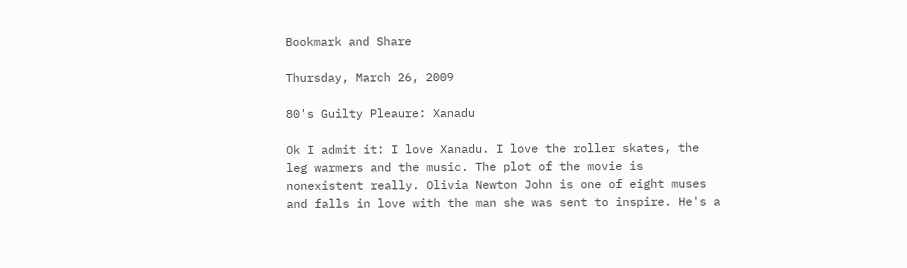Bookmark and Share

Thursday, March 26, 2009

80's Guilty Pleaure: Xanadu

Ok I admit it: I love Xanadu. I love the roller skates, the leg warmers and the music. The plot of the movie is nonexistent really. Olivia Newton John is one of eight muses and falls in love with the man she was sent to inspire. He's a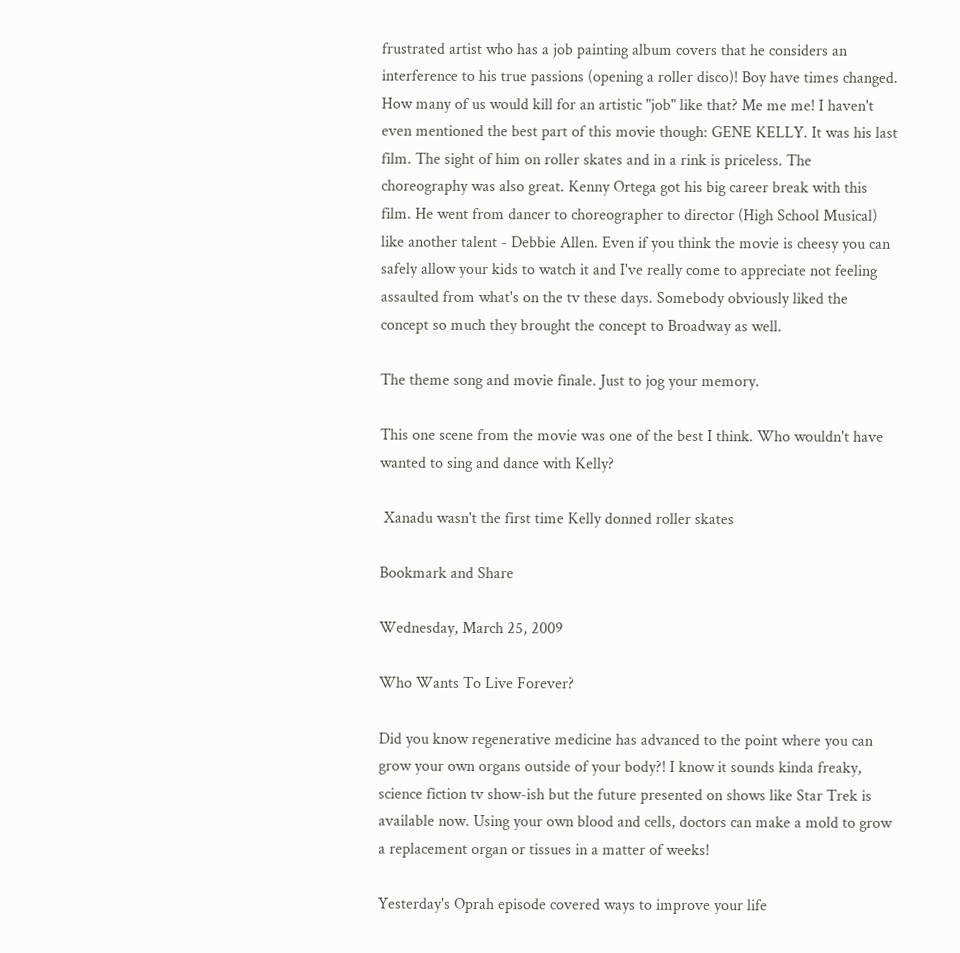frustrated artist who has a job painting album covers that he considers an interference to his true passions (opening a roller disco)! Boy have times changed. How many of us would kill for an artistic "job" like that? Me me me! I haven't even mentioned the best part of this movie though: GENE KELLY. It was his last film. The sight of him on roller skates and in a rink is priceless. The choreography was also great. Kenny Ortega got his big career break with this film. He went from dancer to choreographer to director (High School Musical) like another talent - Debbie Allen. Even if you think the movie is cheesy you can safely allow your kids to watch it and I've really come to appreciate not feeling assaulted from what's on the tv these days. Somebody obviously liked the concept so much they brought the concept to Broadway as well.

The theme song and movie finale. Just to jog your memory.

This one scene from the movie was one of the best I think. Who wouldn't have wanted to sing and dance with Kelly?

 Xanadu wasn't the first time Kelly donned roller skates

Bookmark and Share

Wednesday, March 25, 2009

Who Wants To Live Forever?

Did you know regenerative medicine has advanced to the point where you can grow your own organs outside of your body?! I know it sounds kinda freaky, science fiction tv show-ish but the future presented on shows like Star Trek is available now. Using your own blood and cells, doctors can make a mold to grow a replacement organ or tissues in a matter of weeks!

Yesterday's Oprah episode covered ways to improve your life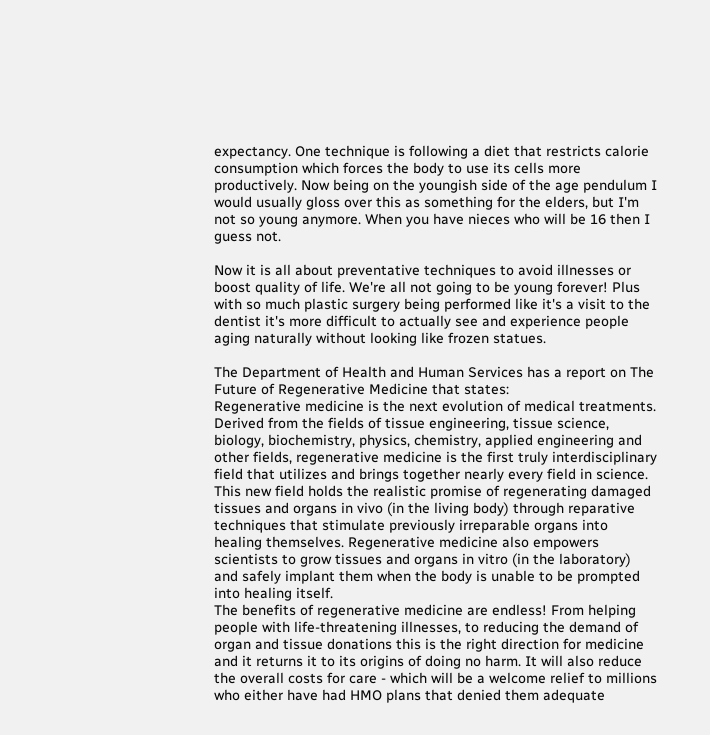expectancy. One technique is following a diet that restricts calorie consumption which forces the body to use its cells more productively. Now being on the youngish side of the age pendulum I would usually gloss over this as something for the elders, but I'm not so young anymore. When you have nieces who will be 16 then I guess not.

Now it is all about preventative techniques to avoid illnesses or boost quality of life. We're all not going to be young forever! Plus with so much plastic surgery being performed like it's a visit to the dentist it's more difficult to actually see and experience people aging naturally without looking like frozen statues.

The Department of Health and Human Services has a report on The Future of Regenerative Medicine that states:
Regenerative medicine is the next evolution of medical treatments. Derived from the fields of tissue engineering, tissue science, biology, biochemistry, physics, chemistry, applied engineering and other fields, regenerative medicine is the first truly interdisciplinary field that utilizes and brings together nearly every field in science. This new field holds the realistic promise of regenerating damaged tissues and organs in vivo (in the living body) through reparative techniques that stimulate previously irreparable organs into healing themselves. Regenerative medicine also empowers scientists to grow tissues and organs in vitro (in the laboratory) and safely implant them when the body is unable to be prompted into healing itself.
The benefits of regenerative medicine are endless! From helping people with life-threatening illnesses, to reducing the demand of organ and tissue donations this is the right direction for medicine and it returns it to its origins of doing no harm. It will also reduce the overall costs for care - which will be a welcome relief to millions who either have had HMO plans that denied them adequate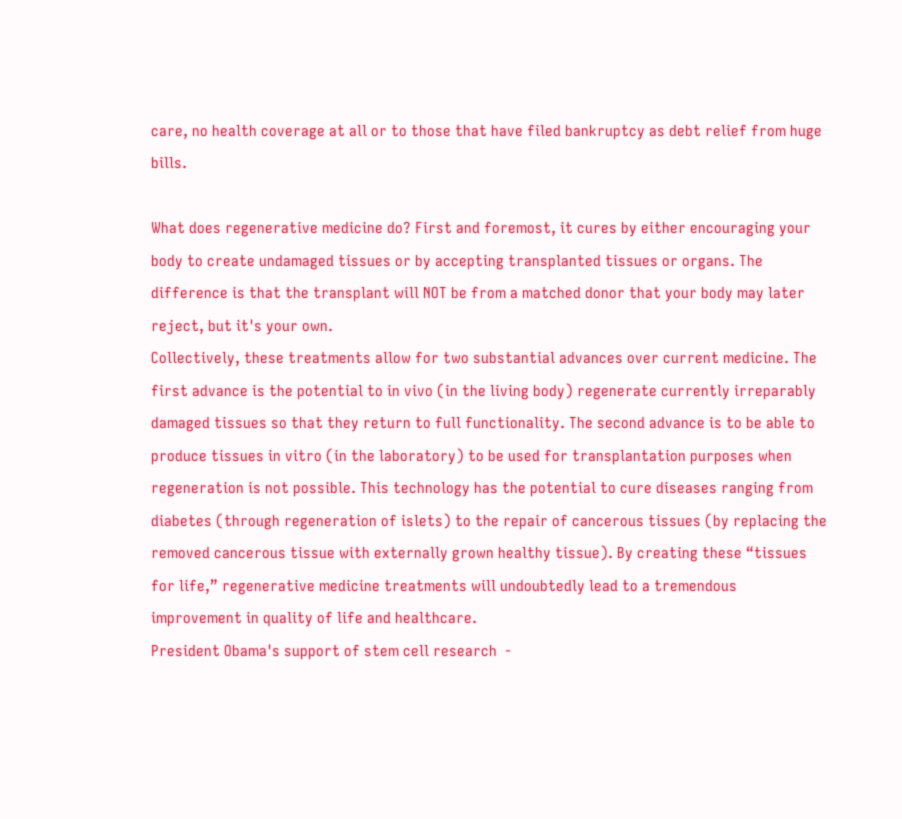care, no health coverage at all or to those that have filed bankruptcy as debt relief from huge bills.

What does regenerative medicine do? First and foremost, it cures by either encouraging your body to create undamaged tissues or by accepting transplanted tissues or organs. The difference is that the transplant will NOT be from a matched donor that your body may later reject, but it's your own.
Collectively, these treatments allow for two substantial advances over current medicine. The first advance is the potential to in vivo (in the living body) regenerate currently irreparably damaged tissues so that they return to full functionality. The second advance is to be able to produce tissues in vitro (in the laboratory) to be used for transplantation purposes when regeneration is not possible. This technology has the potential to cure diseases ranging from diabetes (through regeneration of islets) to the repair of cancerous tissues (by replacing the removed cancerous tissue with externally grown healthy tissue). By creating these “tissues for life,” regenerative medicine treatments will undoubtedly lead to a tremendous improvement in quality of life and healthcare.
President Obama's support of stem cell research  -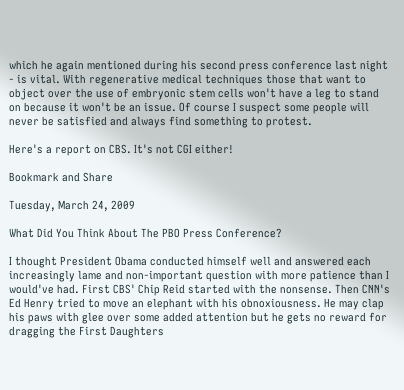which he again mentioned during his second press conference last night - is vital. With regenerative medical techniques those that want to object over the use of embryonic stem cells won't have a leg to stand on because it won't be an issue. Of course I suspect some people will never be satisfied and always find something to protest.

Here's a report on CBS. It's not CGI either!

Bookmark and Share

Tuesday, March 24, 2009

What Did You Think About The PBO Press Conference?

I thought President Obama conducted himself well and answered each increasingly lame and non-important question with more patience than I would've had. First CBS' Chip Reid started with the nonsense. Then CNN's Ed Henry tried to move an elephant with his obnoxiousness. He may clap his paws with glee over some added attention but he gets no reward for dragging the First Daughters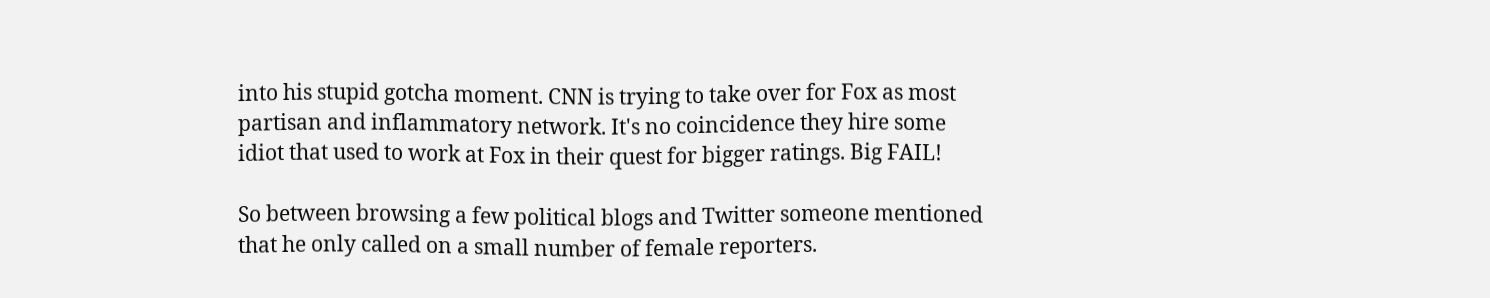into his stupid gotcha moment. CNN is trying to take over for Fox as most partisan and inflammatory network. It's no coincidence they hire some idiot that used to work at Fox in their quest for bigger ratings. Big FAIL!

So between browsing a few political blogs and Twitter someone mentioned that he only called on a small number of female reporters.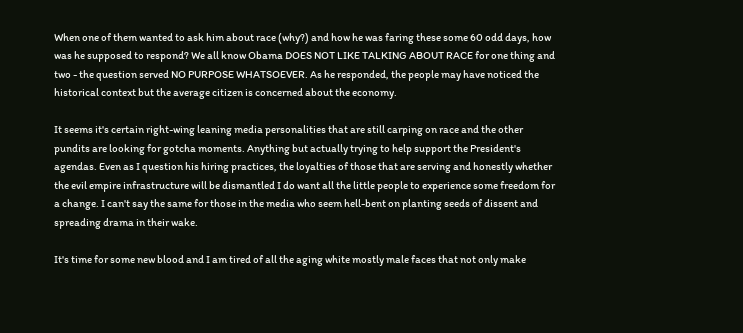When one of them wanted to ask him about race (why?) and how he was faring these some 60 odd days, how was he supposed to respond? We all know Obama DOES NOT LIKE TALKING ABOUT RACE for one thing and two - the question served NO PURPOSE WHATSOEVER. As he responded, the people may have noticed the historical context but the average citizen is concerned about the economy.

It seems it's certain right-wing leaning media personalities that are still carping on race and the other pundits are looking for gotcha moments. Anything but actually trying to help support the President's agendas. Even as I question his hiring practices, the loyalties of those that are serving and honestly whether the evil empire infrastructure will be dismantled I do want all the little people to experience some freedom for a change. I can't say the same for those in the media who seem hell-bent on planting seeds of dissent and spreading drama in their wake.

It's time for some new blood and I am tired of all the aging white mostly male faces that not only make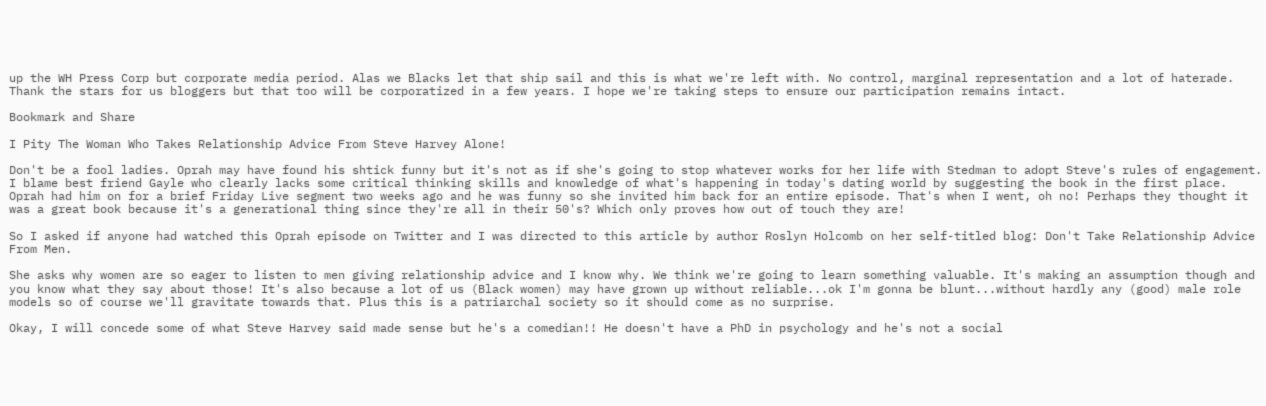up the WH Press Corp but corporate media period. Alas we Blacks let that ship sail and this is what we're left with. No control, marginal representation and a lot of haterade. Thank the stars for us bloggers but that too will be corporatized in a few years. I hope we're taking steps to ensure our participation remains intact.

Bookmark and Share

I Pity The Woman Who Takes Relationship Advice From Steve Harvey Alone!

Don't be a fool ladies. Oprah may have found his shtick funny but it's not as if she's going to stop whatever works for her life with Stedman to adopt Steve's rules of engagement. I blame best friend Gayle who clearly lacks some critical thinking skills and knowledge of what's happening in today's dating world by suggesting the book in the first place. Oprah had him on for a brief Friday Live segment two weeks ago and he was funny so she invited him back for an entire episode. That's when I went, oh no! Perhaps they thought it was a great book because it's a generational thing since they're all in their 50's? Which only proves how out of touch they are!

So I asked if anyone had watched this Oprah episode on Twitter and I was directed to this article by author Roslyn Holcomb on her self-titled blog: Don't Take Relationship Advice From Men.

She asks why women are so eager to listen to men giving relationship advice and I know why. We think we're going to learn something valuable. It's making an assumption though and you know what they say about those! It's also because a lot of us (Black women) may have grown up without reliable...ok I'm gonna be blunt...without hardly any (good) male role models so of course we'll gravitate towards that. Plus this is a patriarchal society so it should come as no surprise.

Okay, I will concede some of what Steve Harvey said made sense but he's a comedian!! He doesn't have a PhD in psychology and he's not a social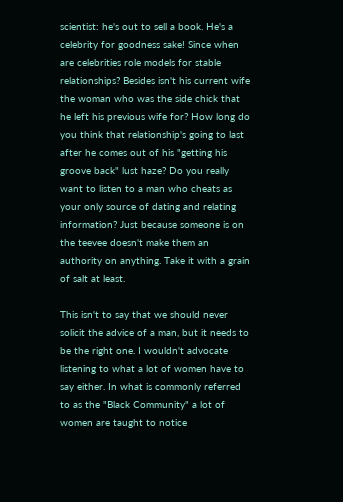scientist: he's out to sell a book. He's a celebrity for goodness sake! Since when are celebrities role models for stable relationships? Besides isn't his current wife the woman who was the side chick that he left his previous wife for? How long do you think that relationship's going to last after he comes out of his "getting his groove back" lust haze? Do you really want to listen to a man who cheats as your only source of dating and relating information? Just because someone is on the teevee doesn't make them an authority on anything. Take it with a grain of salt at least.

This isn't to say that we should never solicit the advice of a man, but it needs to be the right one. I wouldn't advocate listening to what a lot of women have to say either. In what is commonly referred to as the "Black Community" a lot of women are taught to notice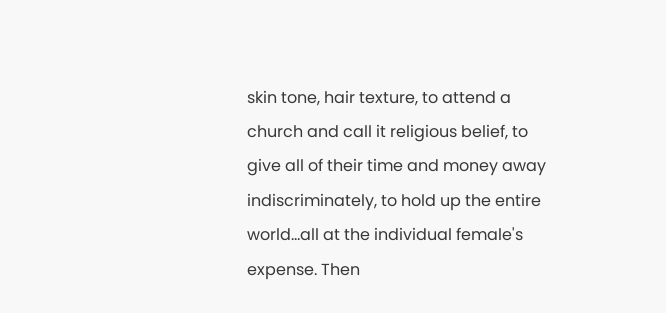skin tone, hair texture, to attend a church and call it religious belief, to give all of their time and money away indiscriminately, to hold up the entire world...all at the individual female's expense. Then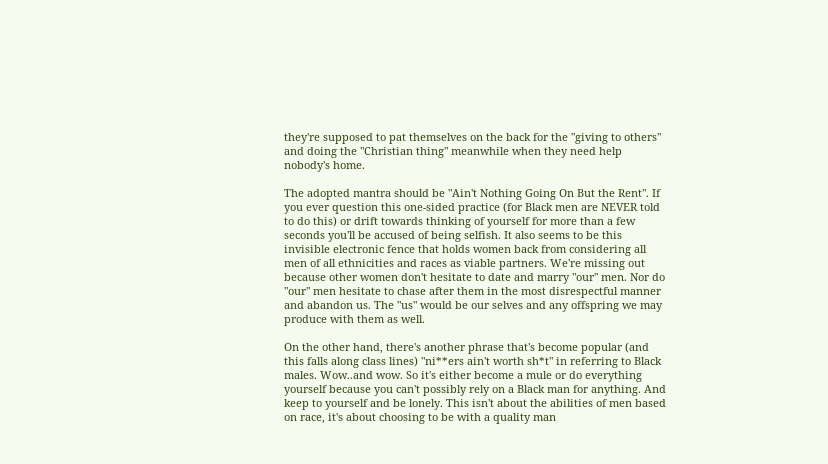they're supposed to pat themselves on the back for the "giving to others" and doing the "Christian thing" meanwhile when they need help nobody's home.

The adopted mantra should be "Ain't Nothing Going On But the Rent". If you ever question this one-sided practice (for Black men are NEVER told to do this) or drift towards thinking of yourself for more than a few seconds you'll be accused of being selfish. It also seems to be this invisible electronic fence that holds women back from considering all men of all ethnicities and races as viable partners. We're missing out because other women don't hesitate to date and marry "our" men. Nor do "our" men hesitate to chase after them in the most disrespectful manner and abandon us. The "us" would be our selves and any offspring we may produce with them as well.

On the other hand, there's another phrase that's become popular (and this falls along class lines) "ni**ers ain't worth sh*t" in referring to Black males. Wow..and wow. So it's either become a mule or do everything yourself because you can't possibly rely on a Black man for anything. And keep to yourself and be lonely. This isn't about the abilities of men based on race, it's about choosing to be with a quality man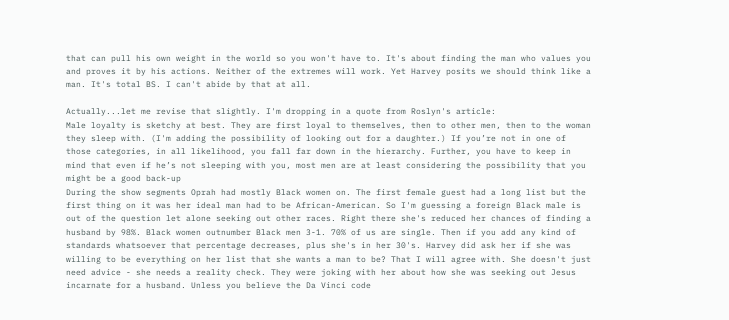that can pull his own weight in the world so you won't have to. It's about finding the man who values you and proves it by his actions. Neither of the extremes will work. Yet Harvey posits we should think like a man. It's total BS. I can't abide by that at all.

Actually...let me revise that slightly. I'm dropping in a quote from Roslyn's article:
Male loyalty is sketchy at best. They are first loyal to themselves, then to other men, then to the woman they sleep with. (I'm adding the possibility of looking out for a daughter.) If you’re not in one of those categories, in all likelihood, you fall far down in the hierarchy. Further, you have to keep in mind that even if he’s not sleeping with you, most men are at least considering the possibility that you might be a good back-up
During the show segments Oprah had mostly Black women on. The first female guest had a long list but the first thing on it was her ideal man had to be African-American. So I'm guessing a foreign Black male is out of the question let alone seeking out other races. Right there she's reduced her chances of finding a husband by 98%. Black women outnumber Black men 3-1. 70% of us are single. Then if you add any kind of standards whatsoever that percentage decreases, plus she's in her 30's. Harvey did ask her if she was willing to be everything on her list that she wants a man to be? That I will agree with. She doesn't just need advice - she needs a reality check. They were joking with her about how she was seeking out Jesus incarnate for a husband. Unless you believe the Da Vinci code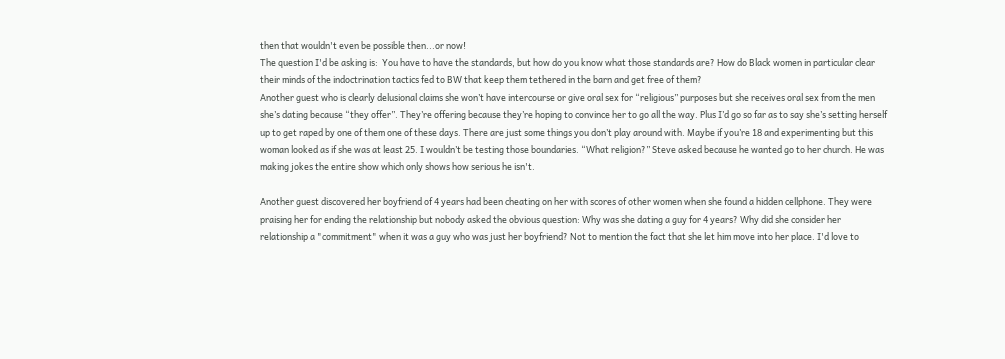then that wouldn't even be possible then...or now!
The question I'd be asking is:  You have to have the standards, but how do you know what those standards are? How do Black women in particular clear their minds of the indoctrination tactics fed to BW that keep them tethered in the barn and get free of them?
Another guest who is clearly delusional claims she won’t have intercourse or give oral sex for “religious” purposes but she receives oral sex from the men she’s dating because “they offer”. They’re offering because they’re hoping to convince her to go all the way. Plus I’d go so far as to say she’s setting herself up to get raped by one of them one of these days. There are just some things you don’t play around with. Maybe if you’re 18 and experimenting but this woman looked as if she was at least 25. I wouldn’t be testing those boundaries. “What religion?” Steve asked because he wanted go to her church. He was making jokes the entire show which only shows how serious he isn't.

Another guest discovered her boyfriend of 4 years had been cheating on her with scores of other women when she found a hidden cellphone. They were praising her for ending the relationship but nobody asked the obvious question: Why was she dating a guy for 4 years? Why did she consider her relationship a "commitment" when it was a guy who was just her boyfriend? Not to mention the fact that she let him move into her place. I'd love to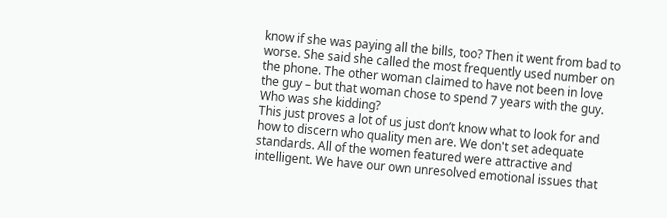know if she was paying all the bills, too? Then it went from bad to worse. She said she called the most frequently used number on the phone. The other woman claimed to have not been in love the guy – but that woman chose to spend 7 years with the guy. Who was she kidding?
This just proves a lot of us just don’t know what to look for and how to discern who quality men are. We don't set adequate standards. All of the women featured were attractive and intelligent. We have our own unresolved emotional issues that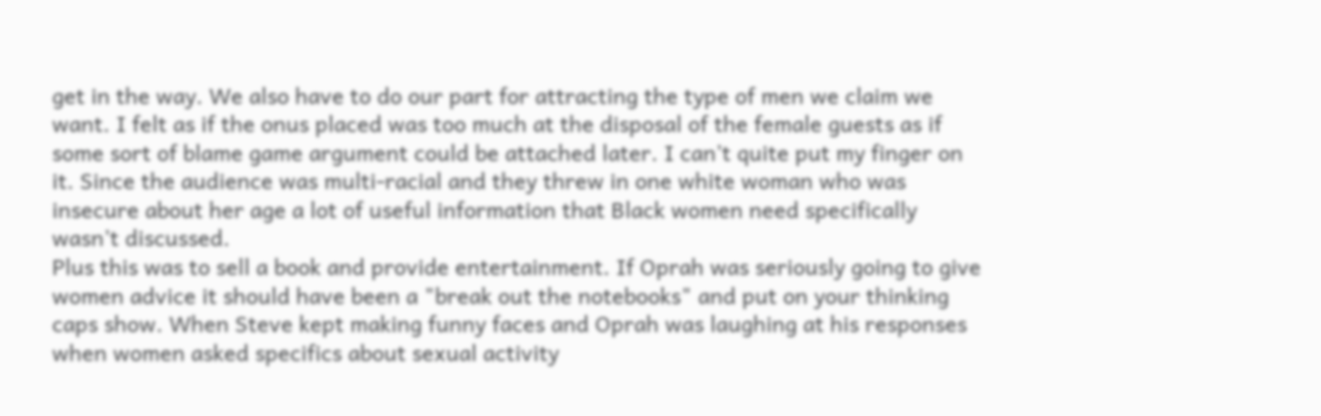get in the way. We also have to do our part for attracting the type of men we claim we want. I felt as if the onus placed was too much at the disposal of the female guests as if some sort of blame game argument could be attached later. I can’t quite put my finger on it. Since the audience was multi-racial and they threw in one white woman who was insecure about her age a lot of useful information that Black women need specifically wasn’t discussed.
Plus this was to sell a book and provide entertainment. If Oprah was seriously going to give women advice it should have been a "break out the notebooks" and put on your thinking caps show. When Steve kept making funny faces and Oprah was laughing at his responses when women asked specifics about sexual activity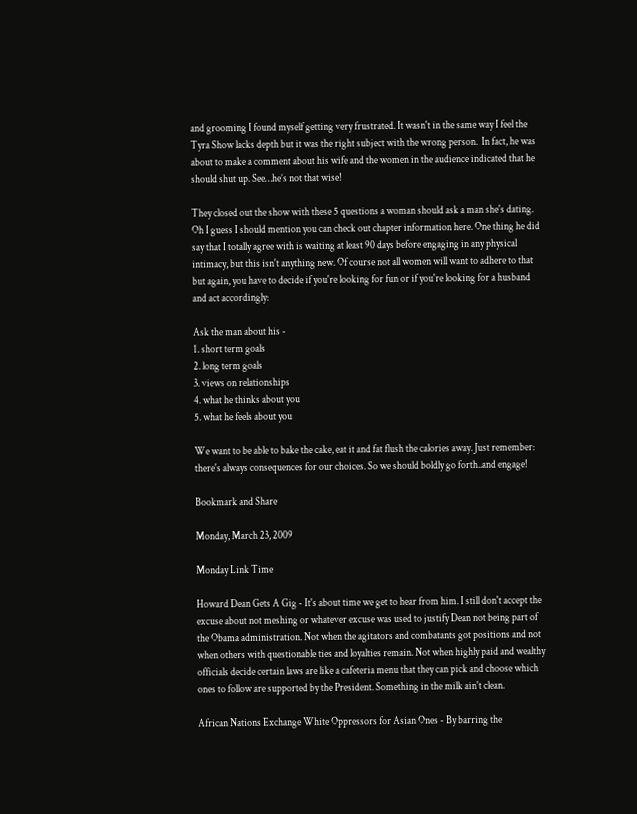and grooming I found myself getting very frustrated. It wasn't in the same way I feel the Tyra Show lacks depth but it was the right subject with the wrong person.  In fact, he was about to make a comment about his wife and the women in the audience indicated that he should shut up. See…he’s not that wise!

They closed out the show with these 5 questions a woman should ask a man she's dating. Oh I guess I should mention you can check out chapter information here. One thing he did say that I totally agree with is waiting at least 90 days before engaging in any physical intimacy, but this isn't anything new. Of course not all women will want to adhere to that but again, you have to decide if you're looking for fun or if you're looking for a husband and act accordingly:

Ask the man about his -
1. short term goals
2. long term goals
3. views on relationships
4. what he thinks about you
5. what he feels about you

We want to be able to bake the cake, eat it and fat flush the calories away. Just remember: there's always consequences for our choices. So we should boldly go forth..and engage!

Bookmark and Share

Monday, March 23, 2009

Monday Link Time

Howard Dean Gets A Gig - It's about time we get to hear from him. I still don't accept the excuse about not meshing or whatever excuse was used to justify Dean not being part of the Obama administration. Not when the agitators and combatants got positions and not when others with questionable ties and loyalties remain. Not when highly paid and wealthy officials decide certain laws are like a cafeteria menu that they can pick and choose which ones to follow are supported by the President. Something in the milk ain't clean.

African Nations Exchange White Oppressors for Asian Ones - By barring the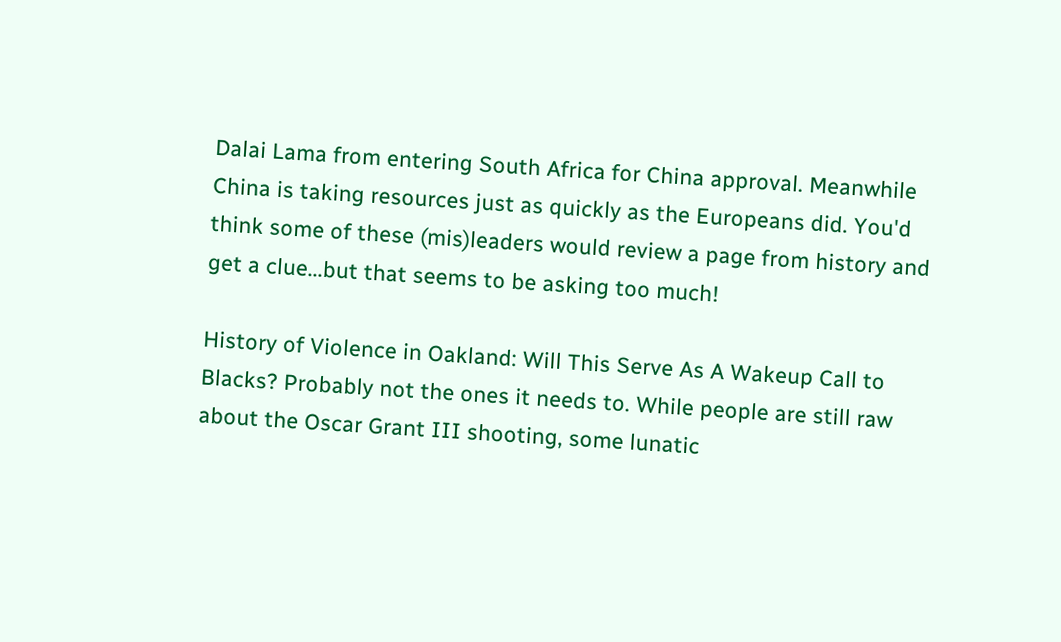Dalai Lama from entering South Africa for China approval. Meanwhile China is taking resources just as quickly as the Europeans did. You'd think some of these (mis)leaders would review a page from history and get a clue...but that seems to be asking too much!

History of Violence in Oakland: Will This Serve As A Wakeup Call to Blacks? Probably not the ones it needs to. While people are still raw about the Oscar Grant III shooting, some lunatic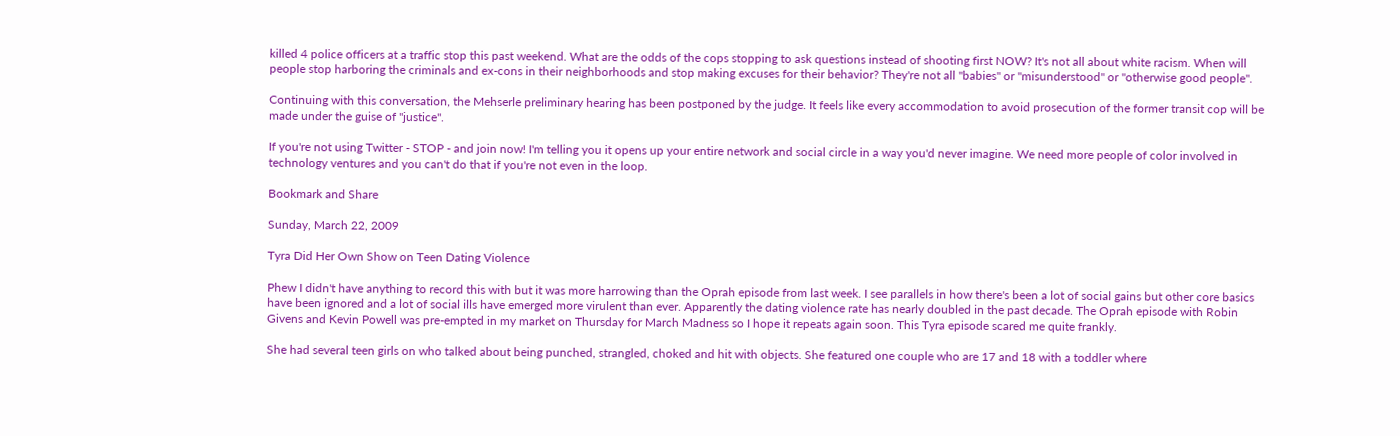killed 4 police officers at a traffic stop this past weekend. What are the odds of the cops stopping to ask questions instead of shooting first NOW? It's not all about white racism. When will people stop harboring the criminals and ex-cons in their neighborhoods and stop making excuses for their behavior? They're not all "babies" or "misunderstood" or "otherwise good people".

Continuing with this conversation, the Mehserle preliminary hearing has been postponed by the judge. It feels like every accommodation to avoid prosecution of the former transit cop will be made under the guise of "justice".

If you're not using Twitter - STOP - and join now! I'm telling you it opens up your entire network and social circle in a way you'd never imagine. We need more people of color involved in technology ventures and you can't do that if you're not even in the loop.

Bookmark and Share

Sunday, March 22, 2009

Tyra Did Her Own Show on Teen Dating Violence

Phew I didn't have anything to record this with but it was more harrowing than the Oprah episode from last week. I see parallels in how there's been a lot of social gains but other core basics have been ignored and a lot of social ills have emerged more virulent than ever. Apparently the dating violence rate has nearly doubled in the past decade. The Oprah episode with Robin Givens and Kevin Powell was pre-empted in my market on Thursday for March Madness so I hope it repeats again soon. This Tyra episode scared me quite frankly.

She had several teen girls on who talked about being punched, strangled, choked and hit with objects. She featured one couple who are 17 and 18 with a toddler where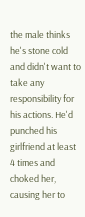the male thinks he's stone cold and didn't want to take any responsibility for his actions. He'd punched his girlfriend at least 4 times and choked her, causing her to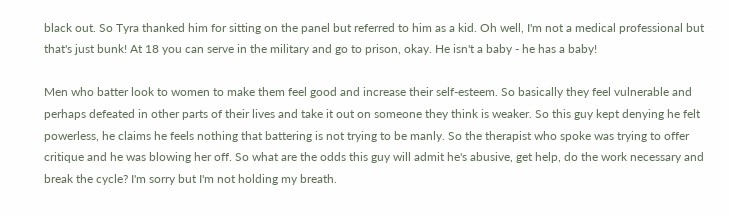black out. So Tyra thanked him for sitting on the panel but referred to him as a kid. Oh well, I'm not a medical professional but that's just bunk! At 18 you can serve in the military and go to prison, okay. He isn't a baby - he has a baby!

Men who batter look to women to make them feel good and increase their self-esteem. So basically they feel vulnerable and perhaps defeated in other parts of their lives and take it out on someone they think is weaker. So this guy kept denying he felt powerless, he claims he feels nothing that battering is not trying to be manly. So the therapist who spoke was trying to offer critique and he was blowing her off. So what are the odds this guy will admit he's abusive, get help, do the work necessary and break the cycle? I'm sorry but I'm not holding my breath.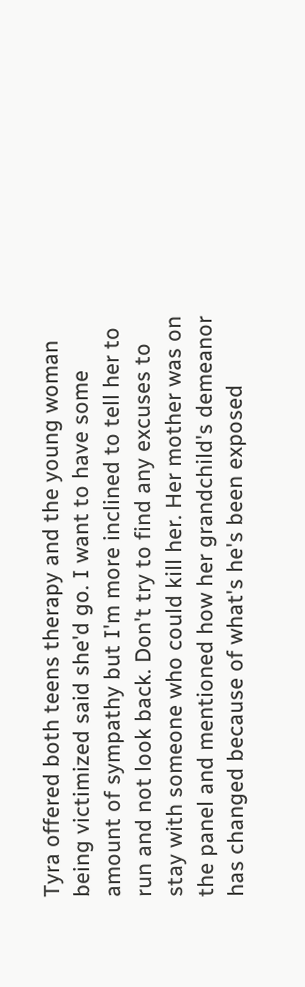Tyra offered both teens therapy and the young woman being victimized said she'd go. I want to have some amount of sympathy but I'm more inclined to tell her to run and not look back. Don't try to find any excuses to stay with someone who could kill her. Her mother was on the panel and mentioned how her grandchild's demeanor has changed because of what's he's been exposed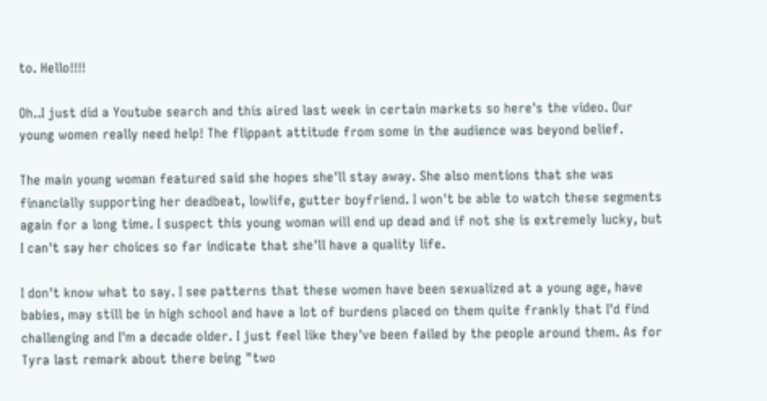to. Hello!!!!

Oh..I just did a Youtube search and this aired last week in certain markets so here's the video. Our young women really need help! The flippant attitude from some in the audience was beyond belief.

The main young woman featured said she hopes she'll stay away. She also mentions that she was financially supporting her deadbeat, lowlife, gutter boyfriend. I won't be able to watch these segments again for a long time. I suspect this young woman will end up dead and if not she is extremely lucky, but I can't say her choices so far indicate that she'll have a quality life.

I don't know what to say. I see patterns that these women have been sexualized at a young age, have babies, may still be in high school and have a lot of burdens placed on them quite frankly that I'd find challenging and I'm a decade older. I just feel like they've been failed by the people around them. As for Tyra last remark about there being "two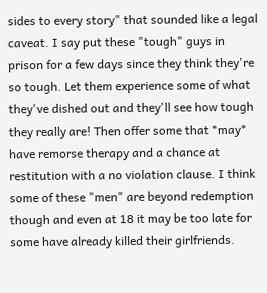sides to every story" that sounded like a legal caveat. I say put these "tough" guys in prison for a few days since they think they're so tough. Let them experience some of what they've dished out and they'll see how tough they really are! Then offer some that *may* have remorse therapy and a chance at restitution with a no violation clause. I think some of these "men" are beyond redemption though and even at 18 it may be too late for some have already killed their girlfriends.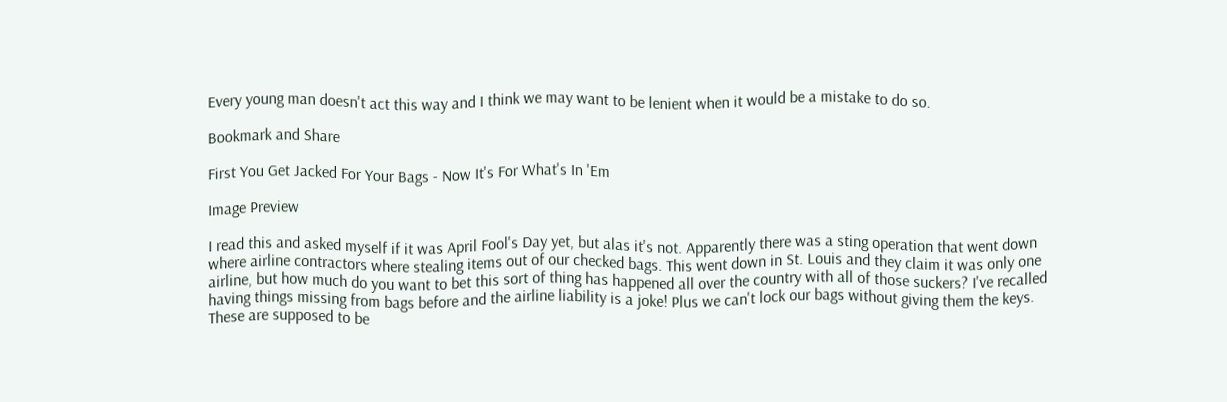Every young man doesn't act this way and I think we may want to be lenient when it would be a mistake to do so.

Bookmark and Share

First You Get Jacked For Your Bags - Now It's For What's In 'Em

Image Preview

I read this and asked myself if it was April Fool's Day yet, but alas it's not. Apparently there was a sting operation that went down where airline contractors where stealing items out of our checked bags. This went down in St. Louis and they claim it was only one airline, but how much do you want to bet this sort of thing has happened all over the country with all of those suckers? I've recalled having things missing from bags before and the airline liability is a joke! Plus we can't lock our bags without giving them the keys. These are supposed to be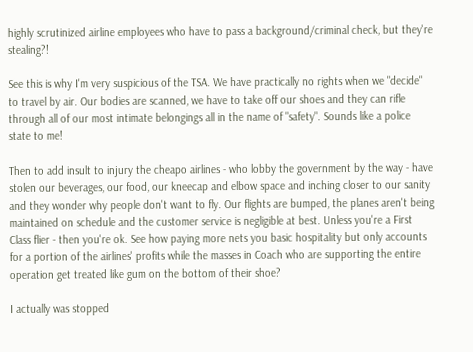highly scrutinized airline employees who have to pass a background/criminal check, but they're stealing?!

See this is why I'm very suspicious of the TSA. We have practically no rights when we "decide" to travel by air. Our bodies are scanned, we have to take off our shoes and they can rifle through all of our most intimate belongings all in the name of "safety". Sounds like a police state to me!

Then to add insult to injury the cheapo airlines - who lobby the government by the way - have stolen our beverages, our food, our kneecap and elbow space and inching closer to our sanity and they wonder why people don't want to fly. Our flights are bumped, the planes aren't being maintained on schedule and the customer service is negligible at best. Unless you're a First Class flier - then you're ok. See how paying more nets you basic hospitality but only accounts for a portion of the airlines' profits while the masses in Coach who are supporting the entire operation get treated like gum on the bottom of their shoe?

I actually was stopped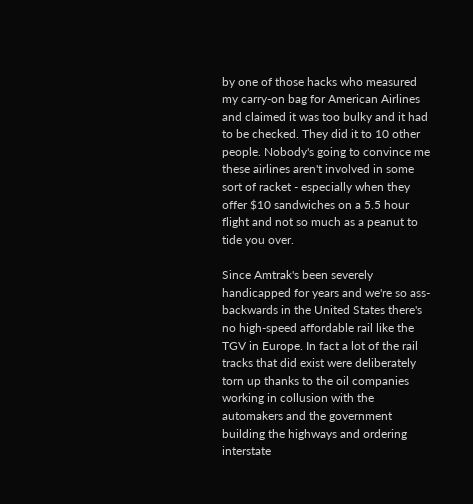by one of those hacks who measured my carry-on bag for American Airlines and claimed it was too bulky and it had to be checked. They did it to 10 other people. Nobody's going to convince me these airlines aren't involved in some sort of racket - especially when they offer $10 sandwiches on a 5.5 hour flight and not so much as a peanut to tide you over.

Since Amtrak's been severely handicapped for years and we're so ass-backwards in the United States there's no high-speed affordable rail like the TGV in Europe. In fact a lot of the rail tracks that did exist were deliberately torn up thanks to the oil companies working in collusion with the automakers and the government building the highways and ordering interstate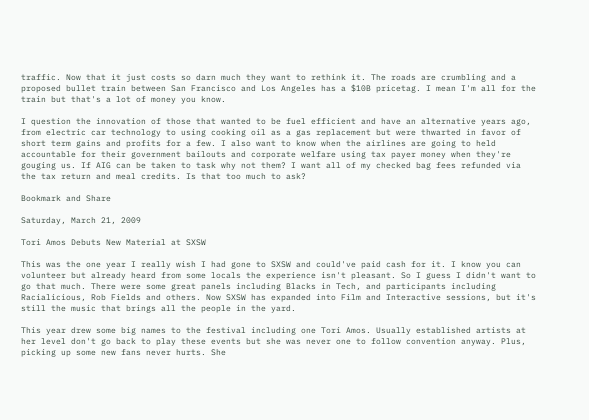traffic. Now that it just costs so darn much they want to rethink it. The roads are crumbling and a proposed bullet train between San Francisco and Los Angeles has a $10B pricetag. I mean I'm all for the train but that's a lot of money you know.

I question the innovation of those that wanted to be fuel efficient and have an alternative years ago, from electric car technology to using cooking oil as a gas replacement but were thwarted in favor of short term gains and profits for a few. I also want to know when the airlines are going to held accountable for their government bailouts and corporate welfare using tax payer money when they're gouging us. If AIG can be taken to task why not them? I want all of my checked bag fees refunded via the tax return and meal credits. Is that too much to ask?

Bookmark and Share

Saturday, March 21, 2009

Tori Amos Debuts New Material at SXSW

This was the one year I really wish I had gone to SXSW and could've paid cash for it. I know you can volunteer but already heard from some locals the experience isn't pleasant. So I guess I didn't want to go that much. There were some great panels including Blacks in Tech, and participants including Racialicious, Rob Fields and others. Now SXSW has expanded into Film and Interactive sessions, but it's still the music that brings all the people in the yard.

This year drew some big names to the festival including one Tori Amos. Usually established artists at her level don't go back to play these events but she was never one to follow convention anyway. Plus, picking up some new fans never hurts. She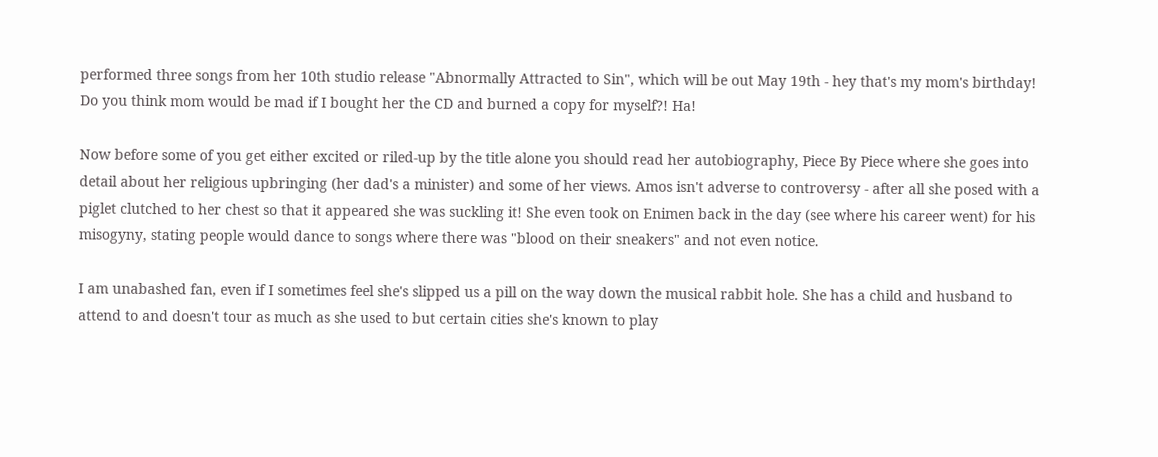performed three songs from her 10th studio release "Abnormally Attracted to Sin", which will be out May 19th - hey that's my mom's birthday!  Do you think mom would be mad if I bought her the CD and burned a copy for myself?! Ha!

Now before some of you get either excited or riled-up by the title alone you should read her autobiography, Piece By Piece where she goes into detail about her religious upbringing (her dad's a minister) and some of her views. Amos isn't adverse to controversy - after all she posed with a piglet clutched to her chest so that it appeared she was suckling it! She even took on Enimen back in the day (see where his career went) for his misogyny, stating people would dance to songs where there was "blood on their sneakers" and not even notice.

I am unabashed fan, even if I sometimes feel she's slipped us a pill on the way down the musical rabbit hole. She has a child and husband to attend to and doesn't tour as much as she used to but certain cities she's known to play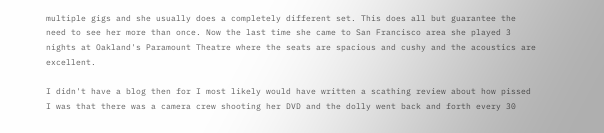multiple gigs and she usually does a completely different set. This does all but guarantee the need to see her more than once. Now the last time she came to San Francisco area she played 3 nights at Oakland's Paramount Theatre where the seats are spacious and cushy and the acoustics are excellent.

I didn't have a blog then for I most likely would have written a scathing review about how pissed I was that there was a camera crew shooting her DVD and the dolly went back and forth every 30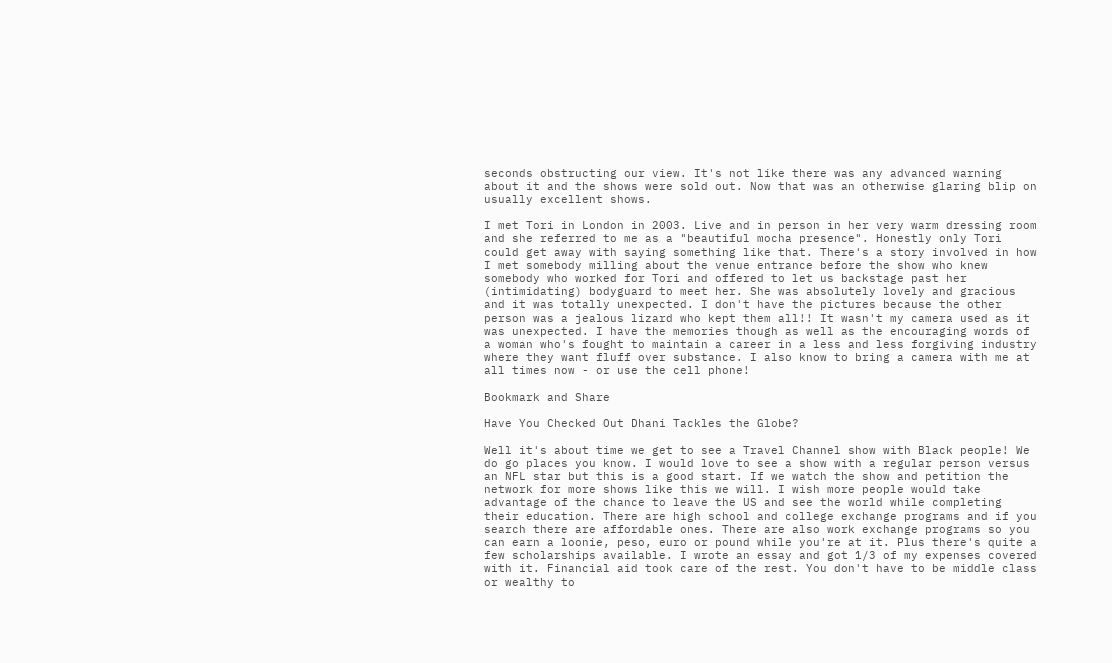seconds obstructing our view. It's not like there was any advanced warning about it and the shows were sold out. Now that was an otherwise glaring blip on usually excellent shows.

I met Tori in London in 2003. Live and in person in her very warm dressing room and she referred to me as a "beautiful mocha presence". Honestly only Tori could get away with saying something like that. There's a story involved in how I met somebody milling about the venue entrance before the show who knew somebody who worked for Tori and offered to let us backstage past her (intimidating) bodyguard to meet her. She was absolutely lovely and gracious and it was totally unexpected. I don't have the pictures because the other person was a jealous lizard who kept them all!! It wasn't my camera used as it was unexpected. I have the memories though as well as the encouraging words of a woman who's fought to maintain a career in a less and less forgiving industry where they want fluff over substance. I also know to bring a camera with me at all times now - or use the cell phone!

Bookmark and Share

Have You Checked Out Dhani Tackles the Globe?

Well it's about time we get to see a Travel Channel show with Black people! We do go places you know. I would love to see a show with a regular person versus an NFL star but this is a good start. If we watch the show and petition the network for more shows like this we will. I wish more people would take advantage of the chance to leave the US and see the world while completing their education. There are high school and college exchange programs and if you search there are affordable ones. There are also work exchange programs so you can earn a loonie, peso, euro or pound while you're at it. Plus there's quite a few scholarships available. I wrote an essay and got 1/3 of my expenses covered with it. Financial aid took care of the rest. You don't have to be middle class or wealthy to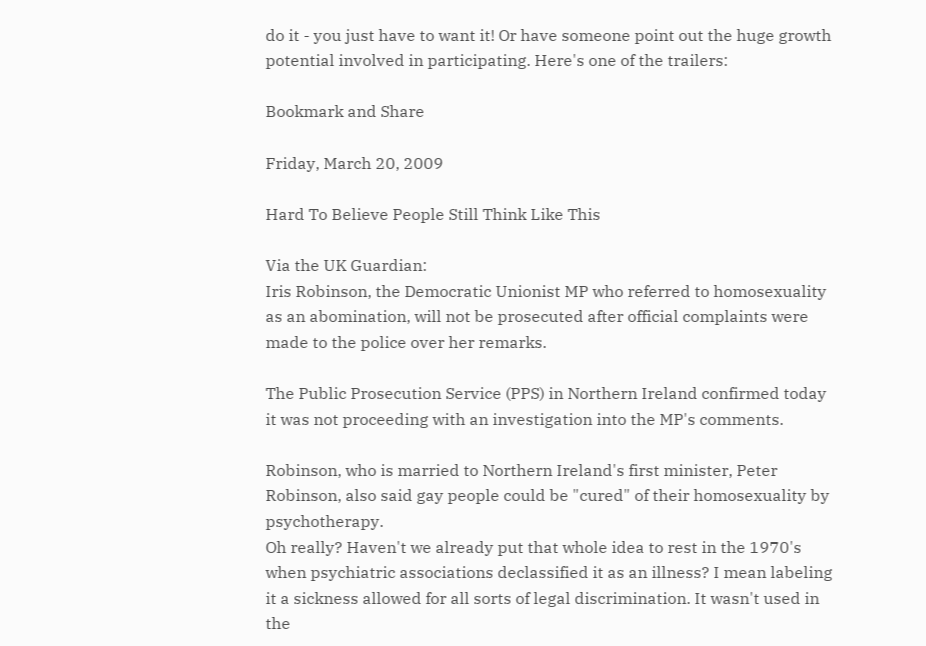do it - you just have to want it! Or have someone point out the huge growth potential involved in participating. Here's one of the trailers:

Bookmark and Share

Friday, March 20, 2009

Hard To Believe People Still Think Like This

Via the UK Guardian:
Iris Robinson, the Democratic Unionist MP who referred to homosexuality as an abomination, will not be prosecuted after official complaints were made to the police over her remarks.

The Public Prosecution Service (PPS) in Northern Ireland confirmed today it was not proceeding with an investigation into the MP's comments.

Robinson, who is married to Northern Ireland's first minister, Peter Robinson, also said gay people could be "cured" of their homosexuality by psychotherapy.
Oh really? Haven't we already put that whole idea to rest in the 1970's when psychiatric associations declassified it as an illness? I mean labeling it a sickness allowed for all sorts of legal discrimination. It wasn't used in the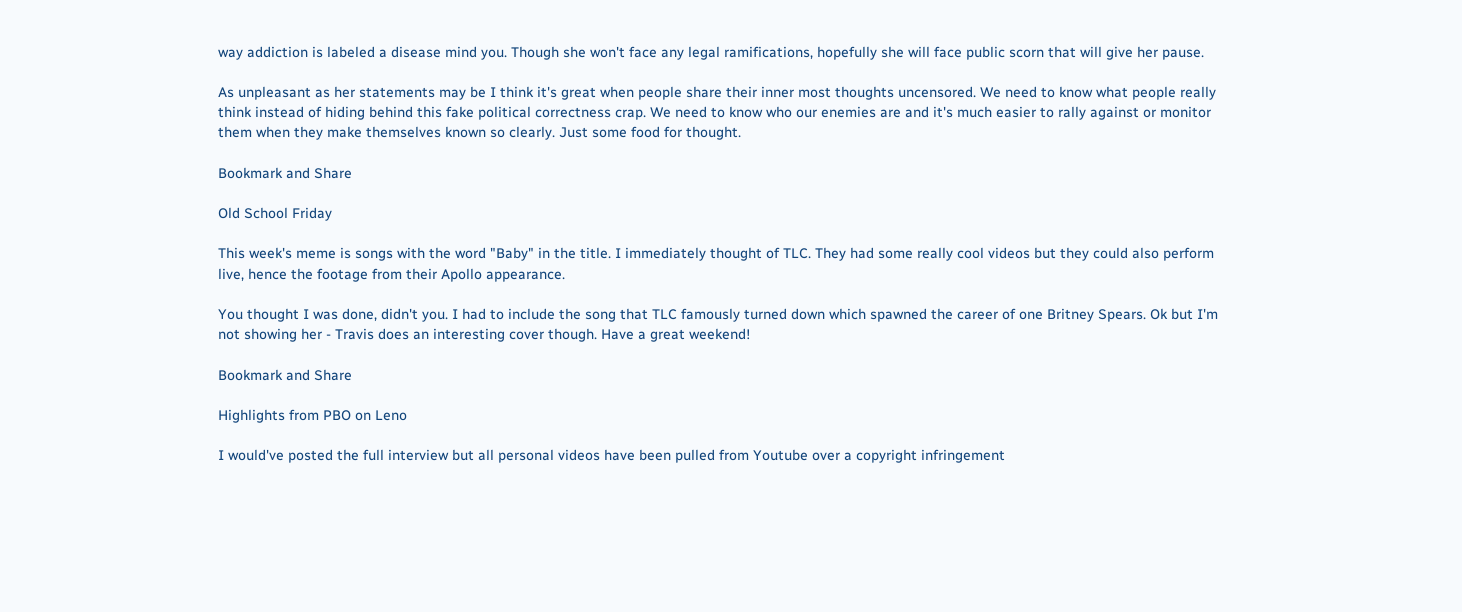way addiction is labeled a disease mind you. Though she won't face any legal ramifications, hopefully she will face public scorn that will give her pause.

As unpleasant as her statements may be I think it's great when people share their inner most thoughts uncensored. We need to know what people really think instead of hiding behind this fake political correctness crap. We need to know who our enemies are and it's much easier to rally against or monitor them when they make themselves known so clearly. Just some food for thought.

Bookmark and Share

Old School Friday

This week's meme is songs with the word "Baby" in the title. I immediately thought of TLC. They had some really cool videos but they could also perform live, hence the footage from their Apollo appearance.

You thought I was done, didn't you. I had to include the song that TLC famously turned down which spawned the career of one Britney Spears. Ok but I'm not showing her - Travis does an interesting cover though. Have a great weekend!

Bookmark and Share

Highlights from PBO on Leno

I would've posted the full interview but all personal videos have been pulled from Youtube over a copyright infringement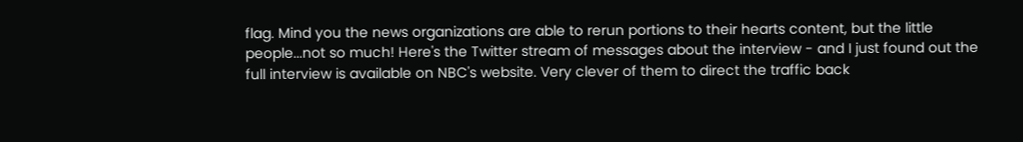flag. Mind you the news organizations are able to rerun portions to their hearts content, but the little people...not so much! Here's the Twitter stream of messages about the interview - and I just found out the full interview is available on NBC's website. Very clever of them to direct the traffic back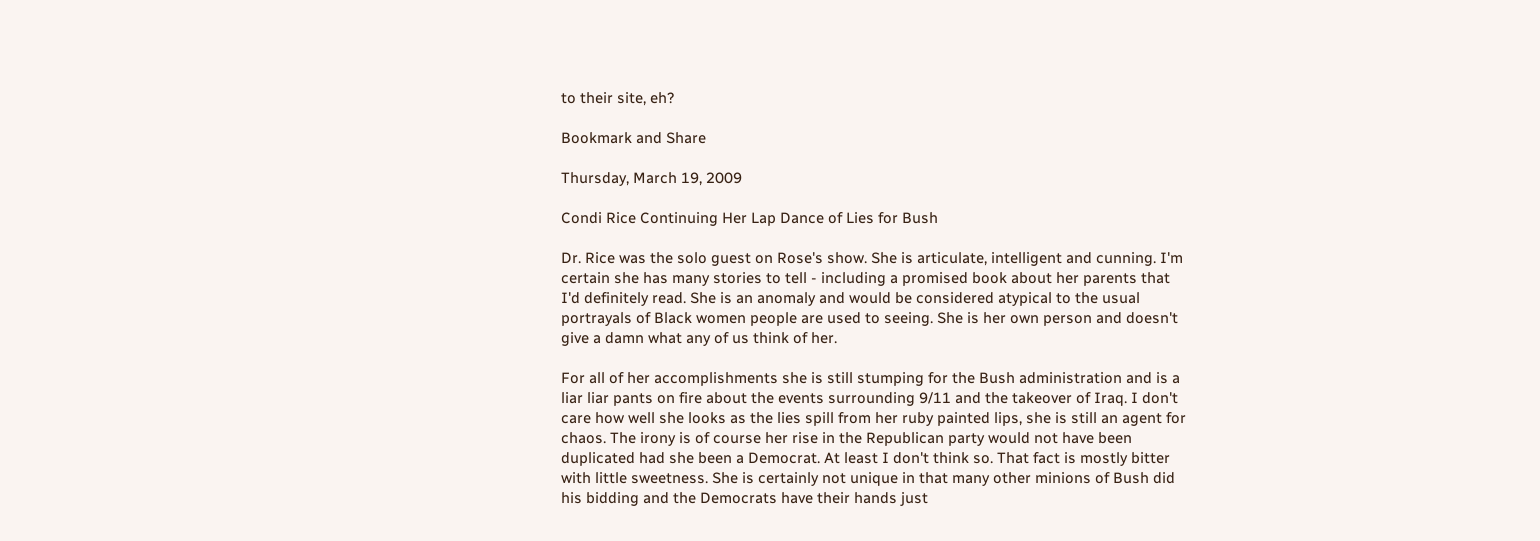to their site, eh?

Bookmark and Share

Thursday, March 19, 2009

Condi Rice Continuing Her Lap Dance of Lies for Bush

Dr. Rice was the solo guest on Rose's show. She is articulate, intelligent and cunning. I'm certain she has many stories to tell - including a promised book about her parents that I'd definitely read. She is an anomaly and would be considered atypical to the usual portrayals of Black women people are used to seeing. She is her own person and doesn't give a damn what any of us think of her.

For all of her accomplishments she is still stumping for the Bush administration and is a liar liar pants on fire about the events surrounding 9/11 and the takeover of Iraq. I don't care how well she looks as the lies spill from her ruby painted lips, she is still an agent for chaos. The irony is of course her rise in the Republican party would not have been duplicated had she been a Democrat. At least I don't think so. That fact is mostly bitter with little sweetness. She is certainly not unique in that many other minions of Bush did his bidding and the Democrats have their hands just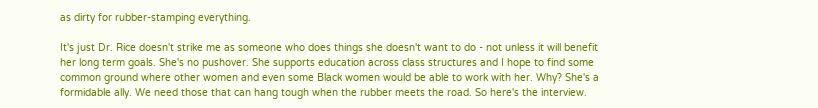as dirty for rubber-stamping everything.

It's just Dr. Rice doesn't strike me as someone who does things she doesn't want to do - not unless it will benefit her long term goals. She's no pushover. She supports education across class structures and I hope to find some common ground where other women and even some Black women would be able to work with her. Why? She's a formidable ally. We need those that can hang tough when the rubber meets the road. So here's the interview.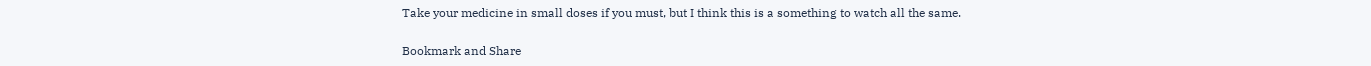Take your medicine in small doses if you must, but I think this is a something to watch all the same.

Bookmark and Share